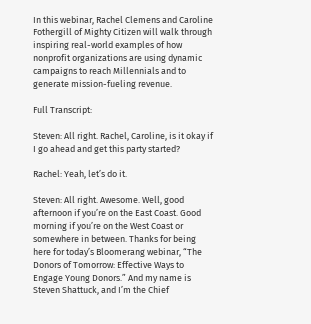In this webinar, Rachel Clemens and Caroline Fothergill of Mighty Citizen will walk through inspiring real-world examples of how nonprofit organizations are using dynamic campaigns to reach Millennials and to generate mission-fueling revenue.

Full Transcript:

Steven: All right. Rachel, Caroline, is it okay if I go ahead and get this party started?

Rachel: Yeah, let’s do it.

Steven: All right. Awesome. Well, good afternoon if you’re on the East Coast. Good morning if you’re on the West Coast or somewhere in between. Thanks for being here for today’s Bloomerang webinar, “The Donors of Tomorrow: Effective Ways to Engage Young Donors.” And my name is Steven Shattuck, and I’m the Chief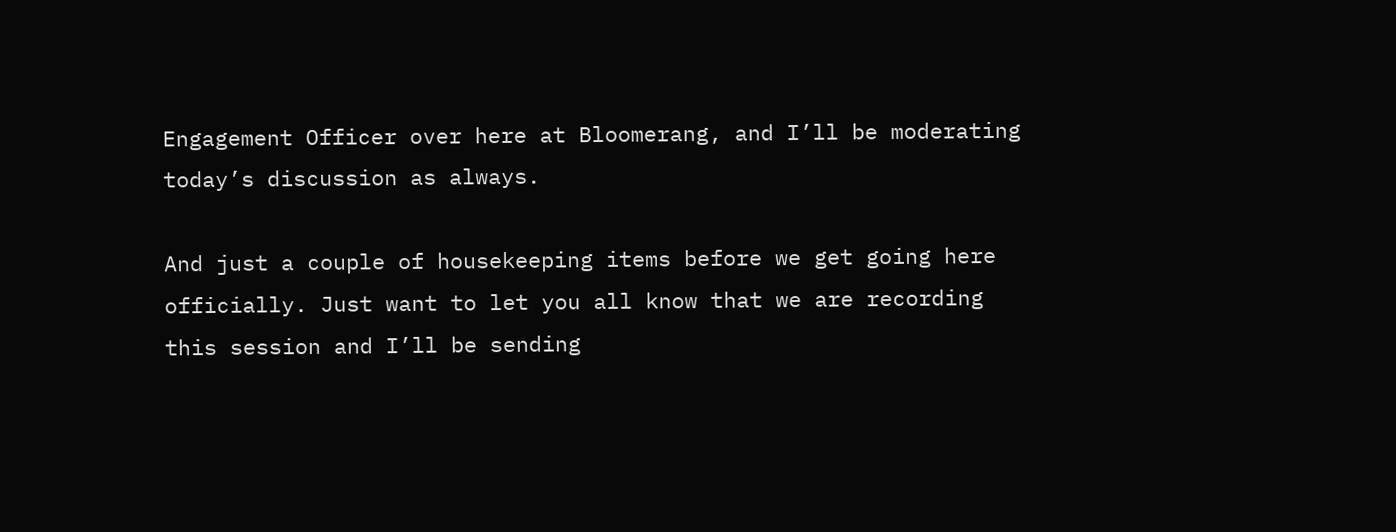Engagement Officer over here at Bloomerang, and I’ll be moderating today’s discussion as always.

And just a couple of housekeeping items before we get going here officially. Just want to let you all know that we are recording this session and I’ll be sending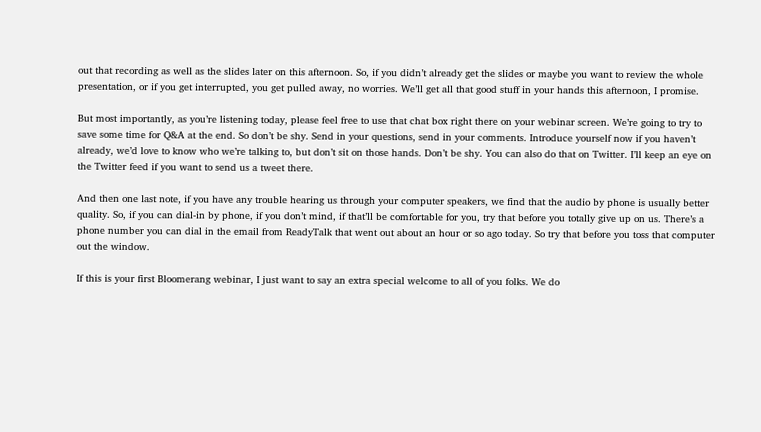out that recording as well as the slides later on this afternoon. So, if you didn’t already get the slides or maybe you want to review the whole presentation, or if you get interrupted, you get pulled away, no worries. We’ll get all that good stuff in your hands this afternoon, I promise.

But most importantly, as you’re listening today, please feel free to use that chat box right there on your webinar screen. We’re going to try to save some time for Q&A at the end. So don’t be shy. Send in your questions, send in your comments. Introduce yourself now if you haven’t already, we’d love to know who we’re talking to, but don’t sit on those hands. Don’t be shy. You can also do that on Twitter. I’ll keep an eye on the Twitter feed if you want to send us a tweet there.

And then one last note, if you have any trouble hearing us through your computer speakers, we find that the audio by phone is usually better quality. So, if you can dial-in by phone, if you don’t mind, if that’ll be comfortable for you, try that before you totally give up on us. There’s a phone number you can dial in the email from ReadyTalk that went out about an hour or so ago today. So try that before you toss that computer out the window.

If this is your first Bloomerang webinar, I just want to say an extra special welcome to all of you folks. We do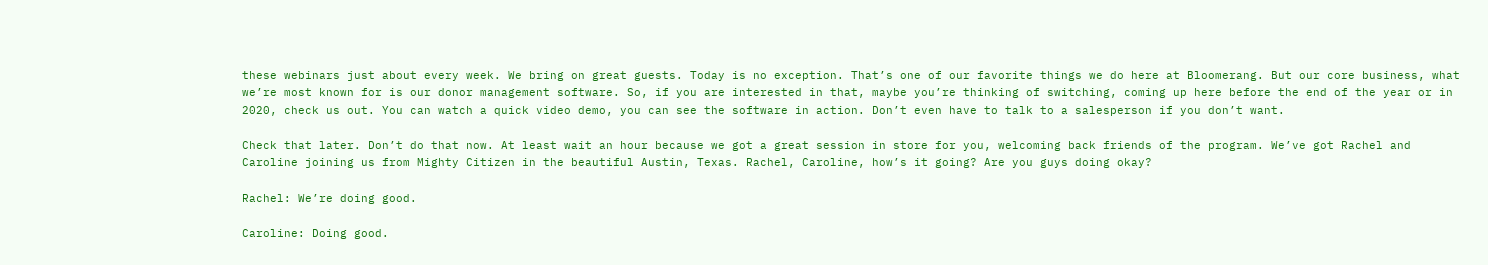these webinars just about every week. We bring on great guests. Today is no exception. That’s one of our favorite things we do here at Bloomerang. But our core business, what we’re most known for is our donor management software. So, if you are interested in that, maybe you’re thinking of switching, coming up here before the end of the year or in 2020, check us out. You can watch a quick video demo, you can see the software in action. Don’t even have to talk to a salesperson if you don’t want.

Check that later. Don’t do that now. At least wait an hour because we got a great session in store for you, welcoming back friends of the program. We’ve got Rachel and Caroline joining us from Mighty Citizen in the beautiful Austin, Texas. Rachel, Caroline, how’s it going? Are you guys doing okay?

Rachel: We’re doing good.

Caroline: Doing good.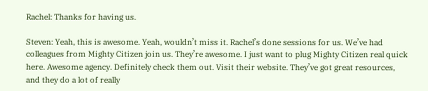Rachel: Thanks for having us.

Steven: Yeah, this is awesome. Yeah, wouldn’t miss it. Rachel’s done sessions for us. We’ve had colleagues from Mighty Citizen join us. They’re awesome. I just want to plug Mighty Citizen real quick here. Awesome agency. Definitely check them out. Visit their website. They’ve got great resources, and they do a lot of really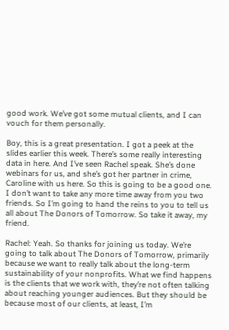good work. We’ve got some mutual clients, and I can vouch for them personally.

Boy, this is a great presentation. I got a peek at the slides earlier this week. There’s some really interesting data in here. And I’ve seen Rachel speak. She’s done webinars for us, and she’s got her partner in crime, Caroline with us here. So this is going to be a good one. I don’t want to take any more time away from you two friends. So I’m going to hand the reins to you to tell us all about The Donors of Tomorrow. So take it away, my friend.

Rachel: Yeah. So thanks for joining us today. We’re going to talk about The Donors of Tomorrow, primarily because we want to really talk about the long-term sustainability of your nonprofits. What we find happens is the clients that we work with, they’re not often talking about reaching younger audiences. But they should be because most of our clients, at least, I’m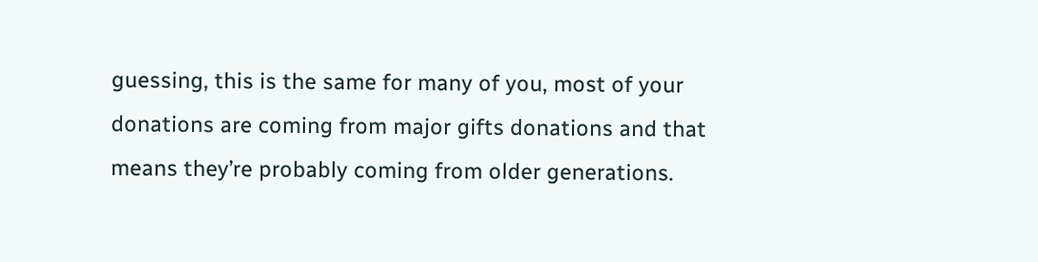guessing, this is the same for many of you, most of your donations are coming from major gifts donations and that means they’re probably coming from older generations.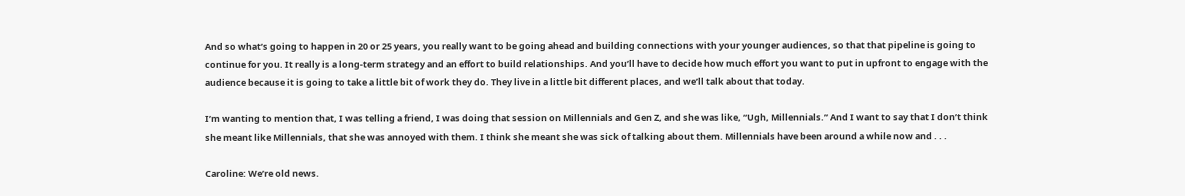And so what’s going to happen in 20 or 25 years, you really want to be going ahead and building connections with your younger audiences, so that that pipeline is going to continue for you. It really is a long-term strategy and an effort to build relationships. And you’ll have to decide how much effort you want to put in upfront to engage with the audience because it is going to take a little bit of work they do. They live in a little bit different places, and we’ll talk about that today.

I’m wanting to mention that, I was telling a friend, I was doing that session on Millennials and Gen Z, and she was like, “Ugh, Millennials.” And I want to say that I don’t think she meant like Millennials, that she was annoyed with them. I think she meant she was sick of talking about them. Millennials have been around a while now and . . .

Caroline: We’re old news.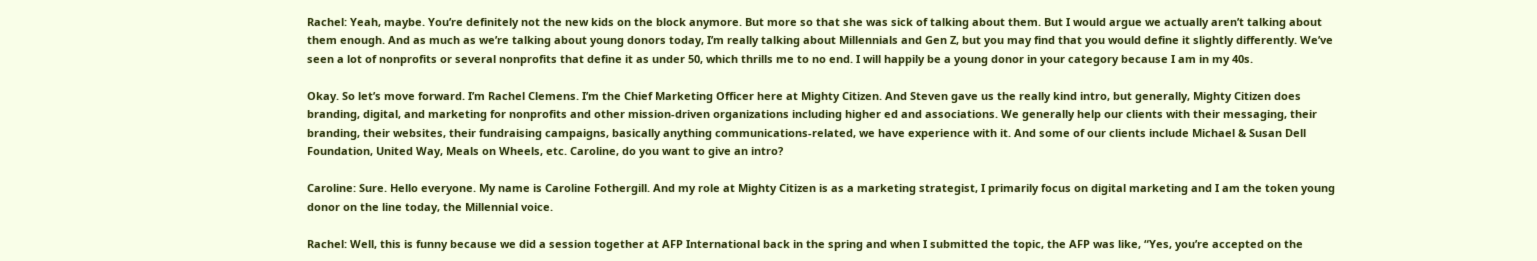Rachel: Yeah, maybe. You’re definitely not the new kids on the block anymore. But more so that she was sick of talking about them. But I would argue we actually aren’t talking about them enough. And as much as we’re talking about young donors today, I’m really talking about Millennials and Gen Z, but you may find that you would define it slightly differently. We’ve seen a lot of nonprofits or several nonprofits that define it as under 50, which thrills me to no end. I will happily be a young donor in your category because I am in my 40s.

Okay. So let’s move forward. I’m Rachel Clemens. I’m the Chief Marketing Officer here at Mighty Citizen. And Steven gave us the really kind intro, but generally, Mighty Citizen does branding, digital, and marketing for nonprofits and other mission-driven organizations including higher ed and associations. We generally help our clients with their messaging, their branding, their websites, their fundraising campaigns, basically anything communications-related, we have experience with it. And some of our clients include Michael & Susan Dell Foundation, United Way, Meals on Wheels, etc. Caroline, do you want to give an intro?

Caroline: Sure. Hello everyone. My name is Caroline Fothergill. And my role at Mighty Citizen is as a marketing strategist, I primarily focus on digital marketing and I am the token young donor on the line today, the Millennial voice.

Rachel: Well, this is funny because we did a session together at AFP International back in the spring and when I submitted the topic, the AFP was like, “Yes, you’re accepted on the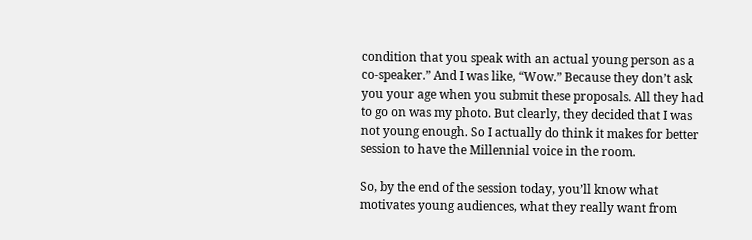condition that you speak with an actual young person as a co-speaker.” And I was like, “Wow.” Because they don’t ask you your age when you submit these proposals. All they had to go on was my photo. But clearly, they decided that I was not young enough. So I actually do think it makes for better session to have the Millennial voice in the room.

So, by the end of the session today, you’ll know what motivates young audiences, what they really want from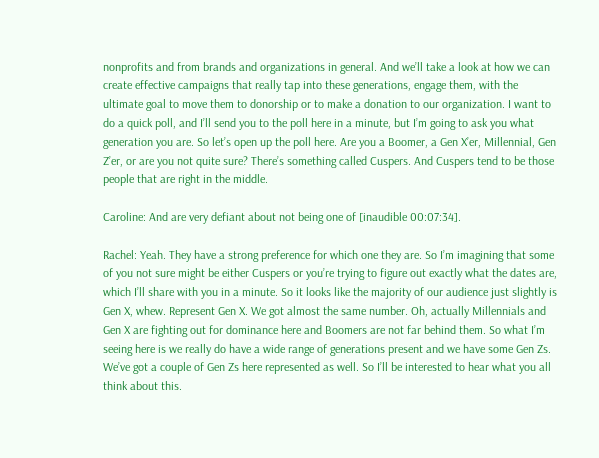nonprofits and from brands and organizations in general. And we’ll take a look at how we can create effective campaigns that really tap into these generations, engage them, with the ultimate goal to move them to donorship or to make a donation to our organization. I want to do a quick poll, and I’ll send you to the poll here in a minute, but I’m going to ask you what generation you are. So let’s open up the poll here. Are you a Boomer, a Gen X’er, Millennial, Gen Z’er, or are you not quite sure? There’s something called Cuspers. And Cuspers tend to be those people that are right in the middle.

Caroline: And are very defiant about not being one of [inaudible 00:07:34].

Rachel: Yeah. They have a strong preference for which one they are. So I’m imagining that some of you not sure might be either Cuspers or you’re trying to figure out exactly what the dates are, which I’ll share with you in a minute. So it looks like the majority of our audience just slightly is Gen X, whew. Represent Gen X. We got almost the same number. Oh, actually Millennials and Gen X are fighting out for dominance here and Boomers are not far behind them. So what I’m seeing here is we really do have a wide range of generations present and we have some Gen Zs. We’ve got a couple of Gen Zs here represented as well. So I’ll be interested to hear what you all think about this.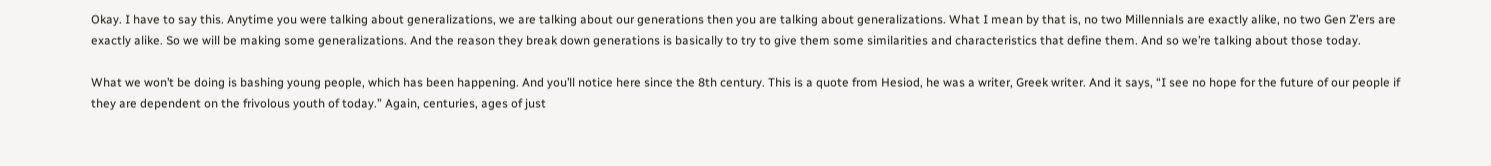Okay. I have to say this. Anytime you were talking about generalizations, we are talking about our generations then you are talking about generalizations. What I mean by that is, no two Millennials are exactly alike, no two Gen Z’ers are exactly alike. So we will be making some generalizations. And the reason they break down generations is basically to try to give them some similarities and characteristics that define them. And so we’re talking about those today.

What we won’t be doing is bashing young people, which has been happening. And you’ll notice here since the 8th century. This is a quote from Hesiod, he was a writer, Greek writer. And it says, “I see no hope for the future of our people if they are dependent on the frivolous youth of today.” Again, centuries, ages of just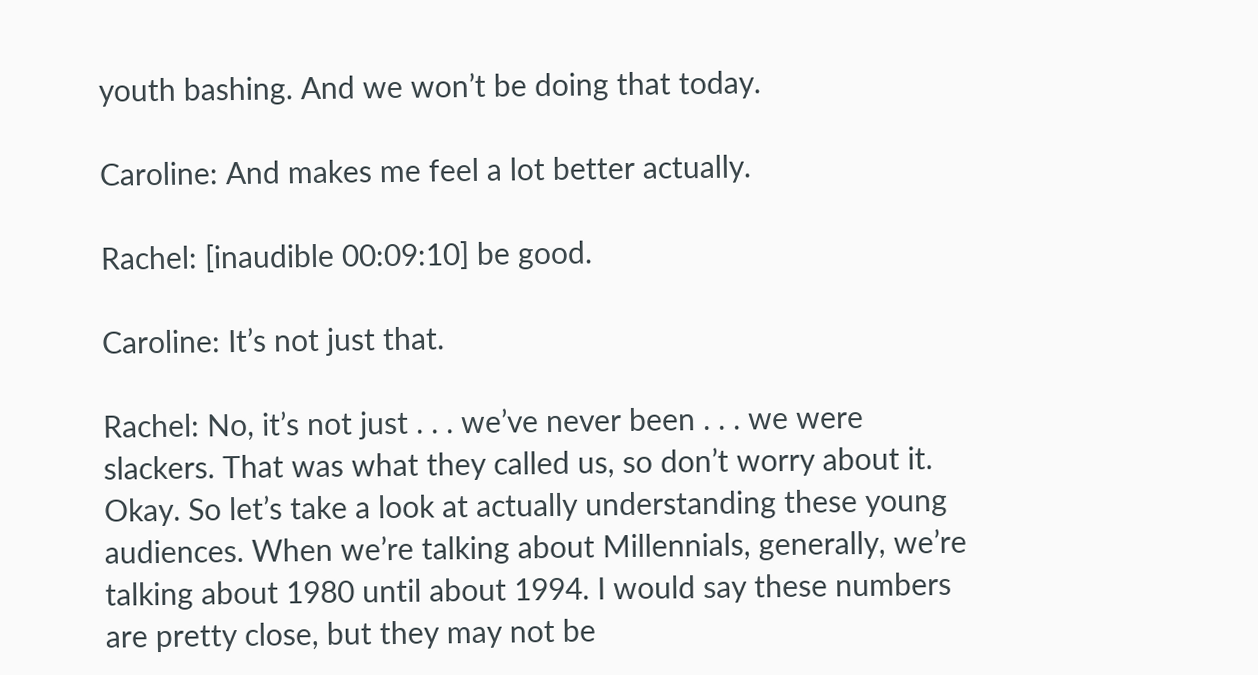youth bashing. And we won’t be doing that today.

Caroline: And makes me feel a lot better actually.

Rachel: [inaudible 00:09:10] be good.

Caroline: It’s not just that.

Rachel: No, it’s not just . . . we’ve never been . . . we were slackers. That was what they called us, so don’t worry about it. Okay. So let’s take a look at actually understanding these young audiences. When we’re talking about Millennials, generally, we’re talking about 1980 until about 1994. I would say these numbers are pretty close, but they may not be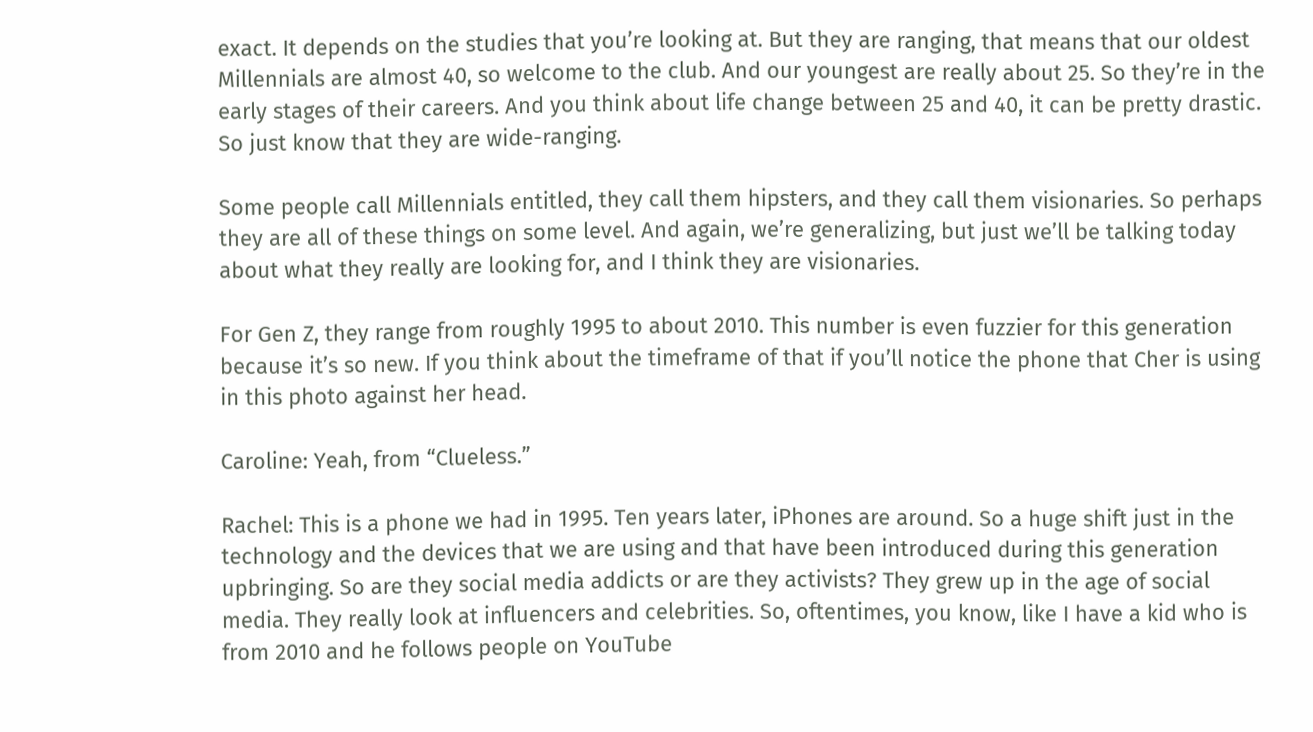exact. It depends on the studies that you’re looking at. But they are ranging, that means that our oldest Millennials are almost 40, so welcome to the club. And our youngest are really about 25. So they’re in the early stages of their careers. And you think about life change between 25 and 40, it can be pretty drastic. So just know that they are wide-ranging.

Some people call Millennials entitled, they call them hipsters, and they call them visionaries. So perhaps they are all of these things on some level. And again, we’re generalizing, but just we’ll be talking today about what they really are looking for, and I think they are visionaries.

For Gen Z, they range from roughly 1995 to about 2010. This number is even fuzzier for this generation because it’s so new. If you think about the timeframe of that if you’ll notice the phone that Cher is using in this photo against her head.

Caroline: Yeah, from “Clueless.”

Rachel: This is a phone we had in 1995. Ten years later, iPhones are around. So a huge shift just in the technology and the devices that we are using and that have been introduced during this generation upbringing. So are they social media addicts or are they activists? They grew up in the age of social media. They really look at influencers and celebrities. So, oftentimes, you know, like I have a kid who is from 2010 and he follows people on YouTube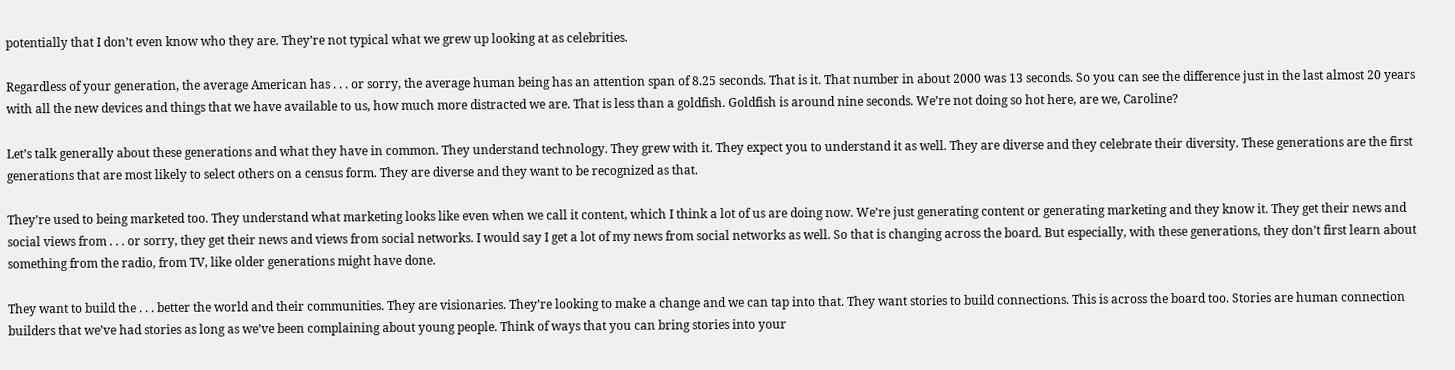potentially that I don’t even know who they are. They’re not typical what we grew up looking at as celebrities.

Regardless of your generation, the average American has . . . or sorry, the average human being has an attention span of 8.25 seconds. That is it. That number in about 2000 was 13 seconds. So you can see the difference just in the last almost 20 years with all the new devices and things that we have available to us, how much more distracted we are. That is less than a goldfish. Goldfish is around nine seconds. We’re not doing so hot here, are we, Caroline?

Let’s talk generally about these generations and what they have in common. They understand technology. They grew with it. They expect you to understand it as well. They are diverse and they celebrate their diversity. These generations are the first generations that are most likely to select others on a census form. They are diverse and they want to be recognized as that.

They’re used to being marketed too. They understand what marketing looks like even when we call it content, which I think a lot of us are doing now. We’re just generating content or generating marketing and they know it. They get their news and social views from . . . or sorry, they get their news and views from social networks. I would say I get a lot of my news from social networks as well. So that is changing across the board. But especially, with these generations, they don’t first learn about something from the radio, from TV, like older generations might have done.

They want to build the . . . better the world and their communities. They are visionaries. They’re looking to make a change and we can tap into that. They want stories to build connections. This is across the board too. Stories are human connection builders that we’ve had stories as long as we’ve been complaining about young people. Think of ways that you can bring stories into your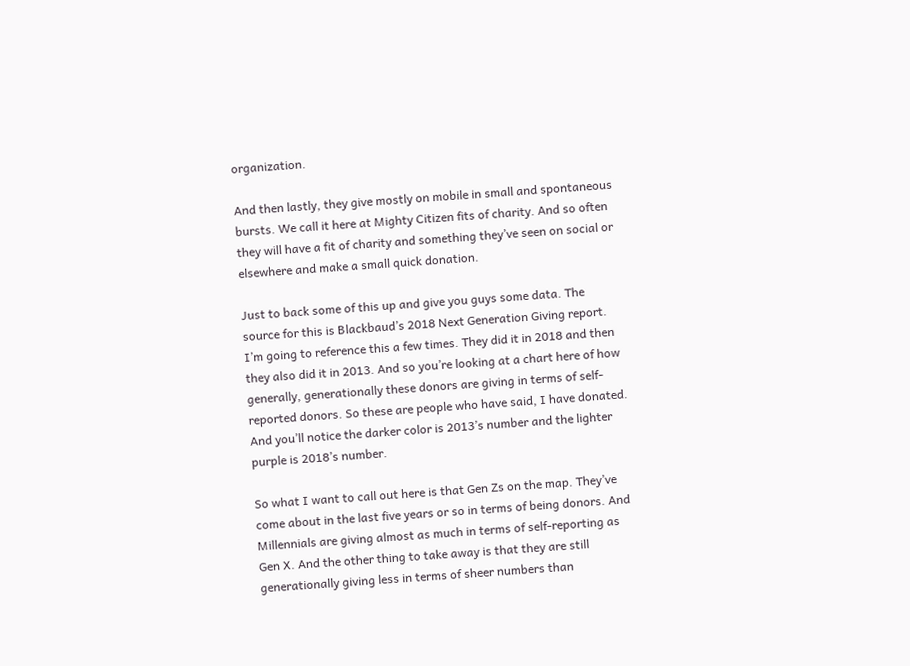organization.

And then lastly, they give mostly on mobile in small and spontaneous bursts. We call it here at Mighty Citizen fits of charity. And so often they will have a fit of charity and something they’ve seen on social or elsewhere and make a small quick donation.

Just to back some of this up and give you guys some data. The source for this is Blackbaud’s 2018 Next Generation Giving report. I’m going to reference this a few times. They did it in 2018 and then they also did it in 2013. And so you’re looking at a chart here of how generally, generationally these donors are giving in terms of self-reported donors. So these are people who have said, I have donated. And you’ll notice the darker color is 2013’s number and the lighter purple is 2018’s number.

So what I want to call out here is that Gen Zs on the map. They’ve come about in the last five years or so in terms of being donors. And Millennials are giving almost as much in terms of self-reporting as Gen X. And the other thing to take away is that they are still generationally giving less in terms of sheer numbers than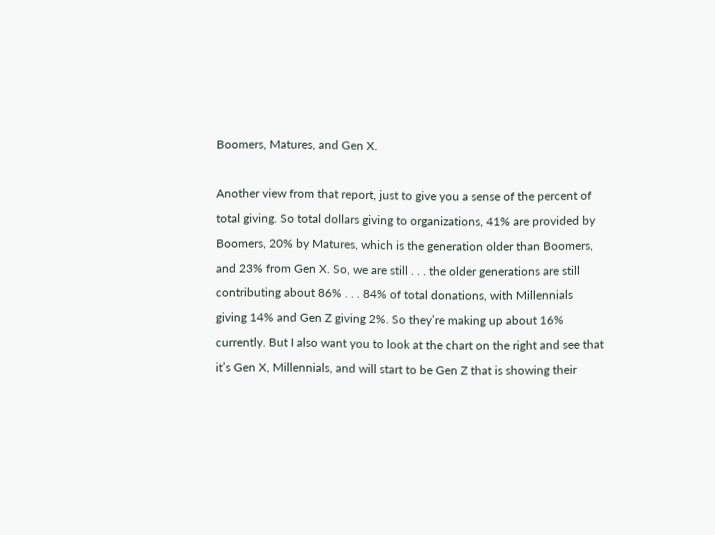Boomers, Matures, and Gen X.

Another view from that report, just to give you a sense of the percent of total giving. So total dollars giving to organizations, 41% are provided by Boomers, 20% by Matures, which is the generation older than Boomers, and 23% from Gen X. So, we are still . . . the older generations are still contributing about 86% . . . 84% of total donations, with Millennials giving 14% and Gen Z giving 2%. So they’re making up about 16% currently. But I also want you to look at the chart on the right and see that it’s Gen X, Millennials, and will start to be Gen Z that is showing their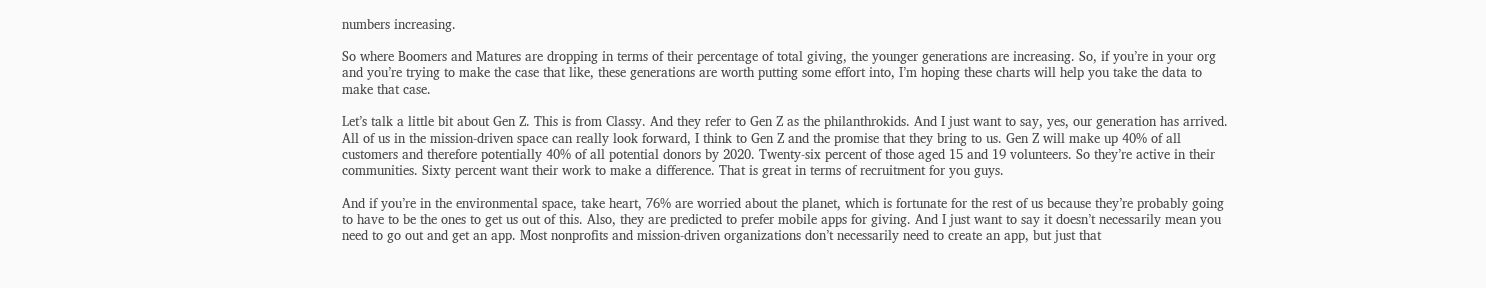numbers increasing.

So where Boomers and Matures are dropping in terms of their percentage of total giving, the younger generations are increasing. So, if you’re in your org and you’re trying to make the case that like, these generations are worth putting some effort into, I’m hoping these charts will help you take the data to make that case.

Let’s talk a little bit about Gen Z. This is from Classy. And they refer to Gen Z as the philanthrokids. And I just want to say, yes, our generation has arrived. All of us in the mission-driven space can really look forward, I think to Gen Z and the promise that they bring to us. Gen Z will make up 40% of all customers and therefore potentially 40% of all potential donors by 2020. Twenty-six percent of those aged 15 and 19 volunteers. So they’re active in their communities. Sixty percent want their work to make a difference. That is great in terms of recruitment for you guys.

And if you’re in the environmental space, take heart, 76% are worried about the planet, which is fortunate for the rest of us because they’re probably going to have to be the ones to get us out of this. Also, they are predicted to prefer mobile apps for giving. And I just want to say it doesn’t necessarily mean you need to go out and get an app. Most nonprofits and mission-driven organizations don’t necessarily need to create an app, but just that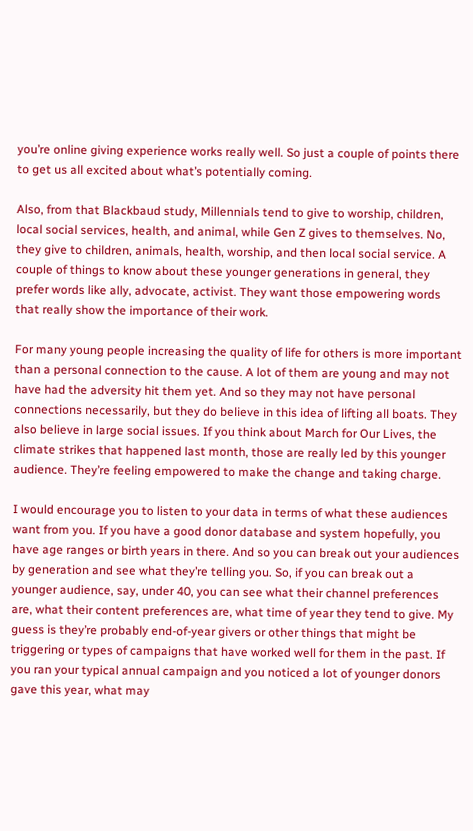you’re online giving experience works really well. So just a couple of points there to get us all excited about what’s potentially coming.

Also, from that Blackbaud study, Millennials tend to give to worship, children, local social services, health, and animal, while Gen Z gives to themselves. No, they give to children, animals, health, worship, and then local social service. A couple of things to know about these younger generations in general, they prefer words like ally, advocate, activist. They want those empowering words that really show the importance of their work.

For many young people increasing the quality of life for others is more important than a personal connection to the cause. A lot of them are young and may not have had the adversity hit them yet. And so they may not have personal connections necessarily, but they do believe in this idea of lifting all boats. They also believe in large social issues. If you think about March for Our Lives, the climate strikes that happened last month, those are really led by this younger audience. They’re feeling empowered to make the change and taking charge.

I would encourage you to listen to your data in terms of what these audiences want from you. If you have a good donor database and system hopefully, you have age ranges or birth years in there. And so you can break out your audiences by generation and see what they’re telling you. So, if you can break out a younger audience, say, under 40, you can see what their channel preferences are, what their content preferences are, what time of year they tend to give. My guess is they’re probably end-of-year givers or other things that might be triggering or types of campaigns that have worked well for them in the past. If you ran your typical annual campaign and you noticed a lot of younger donors gave this year, what may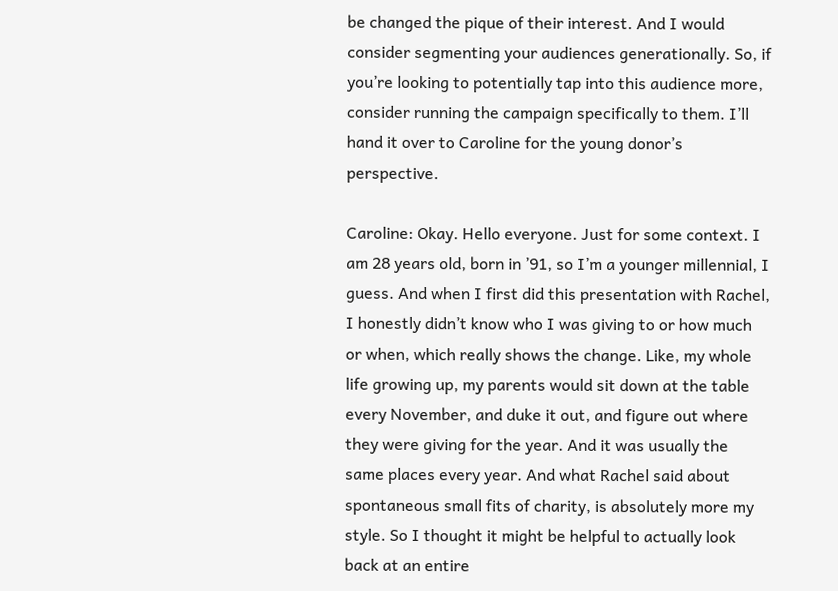be changed the pique of their interest. And I would consider segmenting your audiences generationally. So, if you’re looking to potentially tap into this audience more, consider running the campaign specifically to them. I’ll hand it over to Caroline for the young donor’s perspective.

Caroline: Okay. Hello everyone. Just for some context. I am 28 years old, born in ’91, so I’m a younger millennial, I guess. And when I first did this presentation with Rachel, I honestly didn’t know who I was giving to or how much or when, which really shows the change. Like, my whole life growing up, my parents would sit down at the table every November, and duke it out, and figure out where they were giving for the year. And it was usually the same places every year. And what Rachel said about spontaneous small fits of charity, is absolutely more my style. So I thought it might be helpful to actually look back at an entire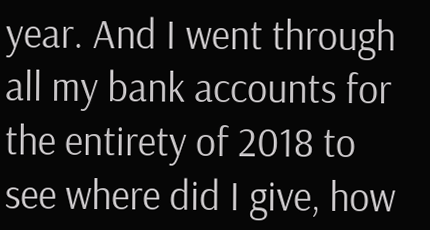year. And I went through all my bank accounts for the entirety of 2018 to see where did I give, how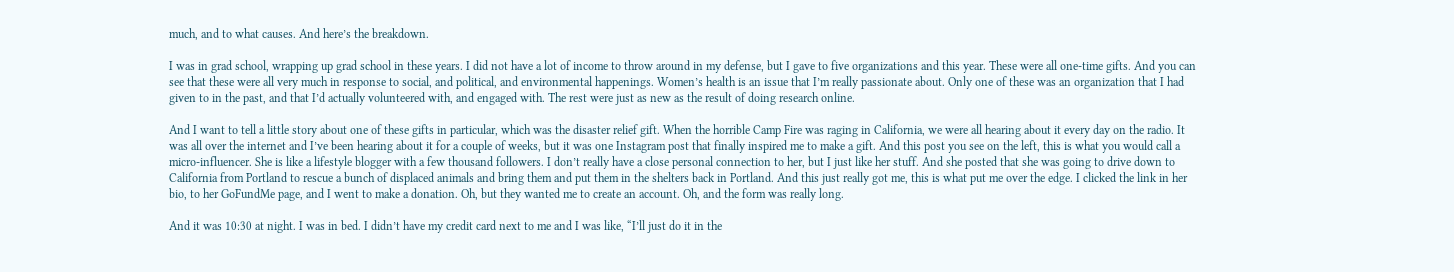much, and to what causes. And here’s the breakdown.

I was in grad school, wrapping up grad school in these years. I did not have a lot of income to throw around in my defense, but I gave to five organizations and this year. These were all one-time gifts. And you can see that these were all very much in response to social, and political, and environmental happenings. Women’s health is an issue that I’m really passionate about. Only one of these was an organization that I had given to in the past, and that I’d actually volunteered with, and engaged with. The rest were just as new as the result of doing research online.

And I want to tell a little story about one of these gifts in particular, which was the disaster relief gift. When the horrible Camp Fire was raging in California, we were all hearing about it every day on the radio. It was all over the internet and I’ve been hearing about it for a couple of weeks, but it was one Instagram post that finally inspired me to make a gift. And this post you see on the left, this is what you would call a micro-influencer. She is like a lifestyle blogger with a few thousand followers. I don’t really have a close personal connection to her, but I just like her stuff. And she posted that she was going to drive down to California from Portland to rescue a bunch of displaced animals and bring them and put them in the shelters back in Portland. And this just really got me, this is what put me over the edge. I clicked the link in her bio, to her GoFundMe page, and I went to make a donation. Oh, but they wanted me to create an account. Oh, and the form was really long.

And it was 10:30 at night. I was in bed. I didn’t have my credit card next to me and I was like, “I’ll just do it in the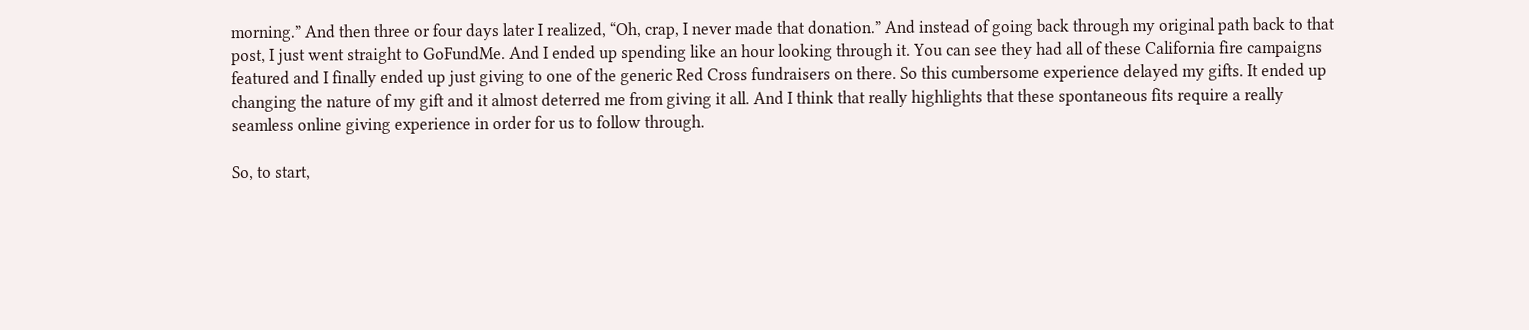morning.” And then three or four days later I realized, “Oh, crap, I never made that donation.” And instead of going back through my original path back to that post, I just went straight to GoFundMe. And I ended up spending like an hour looking through it. You can see they had all of these California fire campaigns featured and I finally ended up just giving to one of the generic Red Cross fundraisers on there. So this cumbersome experience delayed my gifts. It ended up changing the nature of my gift and it almost deterred me from giving it all. And I think that really highlights that these spontaneous fits require a really seamless online giving experience in order for us to follow through.

So, to start,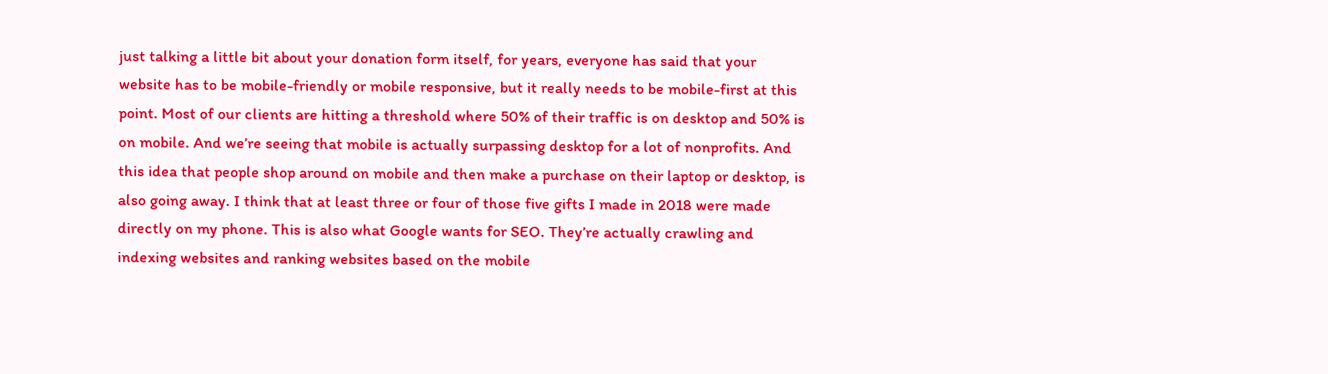just talking a little bit about your donation form itself, for years, everyone has said that your website has to be mobile-friendly or mobile responsive, but it really needs to be mobile-first at this point. Most of our clients are hitting a threshold where 50% of their traffic is on desktop and 50% is on mobile. And we’re seeing that mobile is actually surpassing desktop for a lot of nonprofits. And this idea that people shop around on mobile and then make a purchase on their laptop or desktop, is also going away. I think that at least three or four of those five gifts I made in 2018 were made directly on my phone. This is also what Google wants for SEO. They’re actually crawling and indexing websites and ranking websites based on the mobile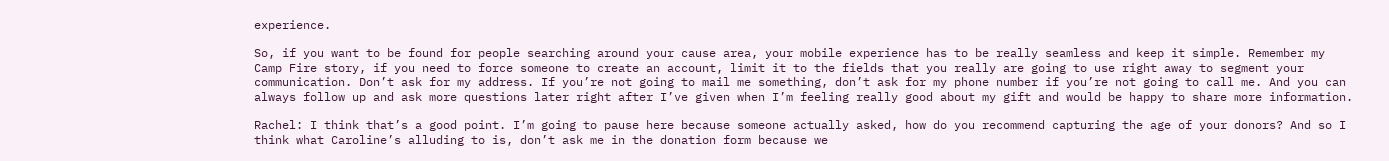experience.

So, if you want to be found for people searching around your cause area, your mobile experience has to be really seamless and keep it simple. Remember my Camp Fire story, if you need to force someone to create an account, limit it to the fields that you really are going to use right away to segment your communication. Don’t ask for my address. If you’re not going to mail me something, don’t ask for my phone number if you’re not going to call me. And you can always follow up and ask more questions later right after I’ve given when I’m feeling really good about my gift and would be happy to share more information.

Rachel: I think that’s a good point. I’m going to pause here because someone actually asked, how do you recommend capturing the age of your donors? And so I think what Caroline’s alluding to is, don’t ask me in the donation form because we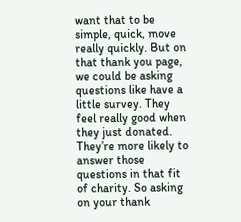want that to be simple, quick, move really quickly. But on that thank you page, we could be asking questions like have a little survey. They feel really good when they just donated. They’re more likely to answer those questions in that fit of charity. So asking on your thank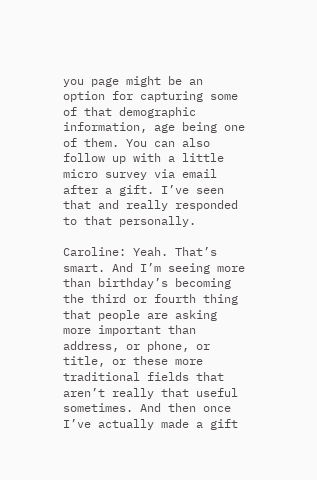you page might be an option for capturing some of that demographic information, age being one of them. You can also follow up with a little micro survey via email after a gift. I’ve seen that and really responded to that personally.

Caroline: Yeah. That’s smart. And I’m seeing more than birthday’s becoming the third or fourth thing that people are asking more important than address, or phone, or title, or these more traditional fields that aren’t really that useful sometimes. And then once I’ve actually made a gift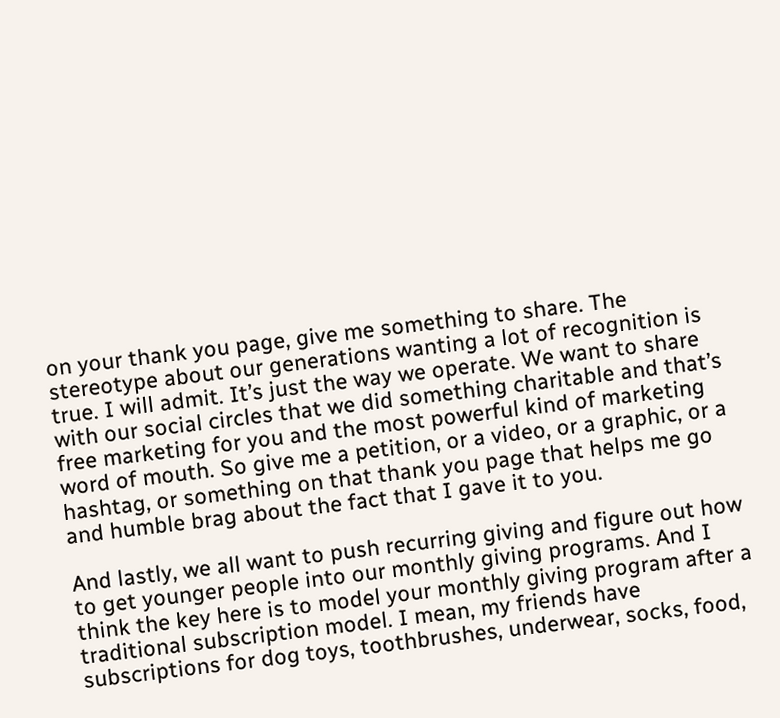on your thank you page, give me something to share. The stereotype about our generations wanting a lot of recognition is true. I will admit. It’s just the way we operate. We want to share with our social circles that we did something charitable and that’s free marketing for you and the most powerful kind of marketing word of mouth. So give me a petition, or a video, or a graphic, or a hashtag, or something on that thank you page that helps me go and humble brag about the fact that I gave it to you.

And lastly, we all want to push recurring giving and figure out how to get younger people into our monthly giving programs. And I think the key here is to model your monthly giving program after a traditional subscription model. I mean, my friends have subscriptions for dog toys, toothbrushes, underwear, socks, food,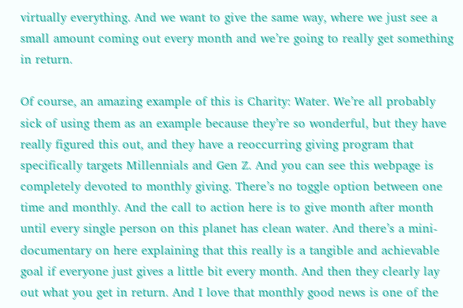virtually everything. And we want to give the same way, where we just see a small amount coming out every month and we’re going to really get something in return.

Of course, an amazing example of this is Charity: Water. We’re all probably sick of using them as an example because they’re so wonderful, but they have really figured this out, and they have a reoccurring giving program that specifically targets Millennials and Gen Z. And you can see this webpage is completely devoted to monthly giving. There’s no toggle option between one time and monthly. And the call to action here is to give month after month until every single person on this planet has clean water. And there’s a mini-documentary on here explaining that this really is a tangible and achievable goal if everyone just gives a little bit every month. And then they clearly lay out what you get in return. And I love that monthly good news is one of the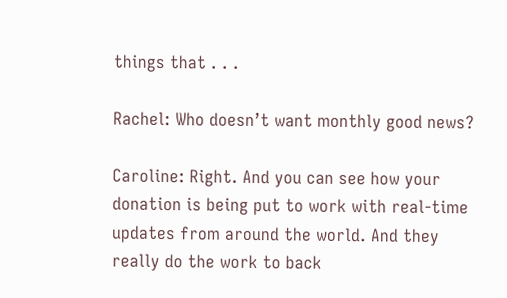things that . . .

Rachel: Who doesn’t want monthly good news?

Caroline: Right. And you can see how your donation is being put to work with real-time updates from around the world. And they really do the work to back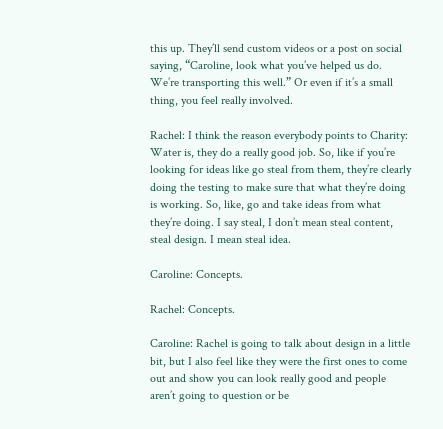this up. They’ll send custom videos or a post on social saying, “Caroline, look what you’ve helped us do. We’re transporting this well.” Or even if it’s a small thing, you feel really involved.

Rachel: I think the reason everybody points to Charity: Water is, they do a really good job. So, like if you’re looking for ideas like go steal from them, they’re clearly doing the testing to make sure that what they’re doing is working. So, like, go and take ideas from what they’re doing. I say steal, I don’t mean steal content, steal design. I mean steal idea.

Caroline: Concepts.

Rachel: Concepts.

Caroline: Rachel is going to talk about design in a little bit, but I also feel like they were the first ones to come out and show you can look really good and people aren’t going to question or be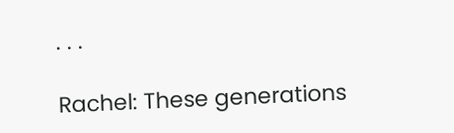. . .

Rachel: These generations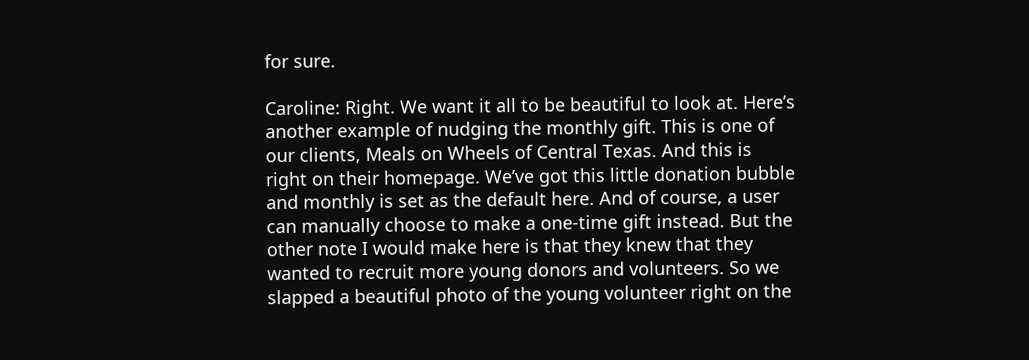for sure.

Caroline: Right. We want it all to be beautiful to look at. Here’s another example of nudging the monthly gift. This is one of our clients, Meals on Wheels of Central Texas. And this is right on their homepage. We’ve got this little donation bubble and monthly is set as the default here. And of course, a user can manually choose to make a one-time gift instead. But the other note I would make here is that they knew that they wanted to recruit more young donors and volunteers. So we slapped a beautiful photo of the young volunteer right on the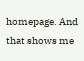homepage. And that shows me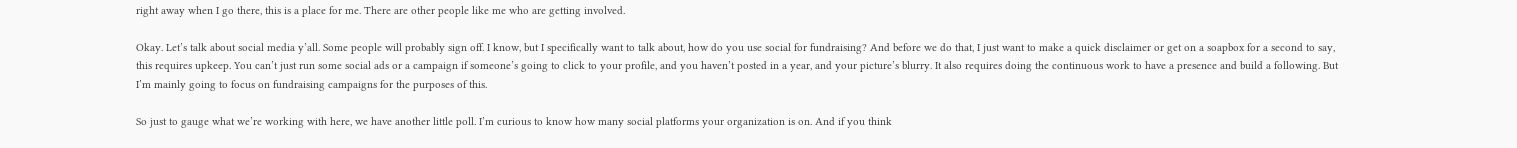right away when I go there, this is a place for me. There are other people like me who are getting involved.

Okay. Let’s talk about social media y’all. Some people will probably sign off. I know, but I specifically want to talk about, how do you use social for fundraising? And before we do that, I just want to make a quick disclaimer or get on a soapbox for a second to say, this requires upkeep. You can’t just run some social ads or a campaign if someone’s going to click to your profile, and you haven’t posted in a year, and your picture’s blurry. It also requires doing the continuous work to have a presence and build a following. But I’m mainly going to focus on fundraising campaigns for the purposes of this.

So just to gauge what we’re working with here, we have another little poll. I’m curious to know how many social platforms your organization is on. And if you think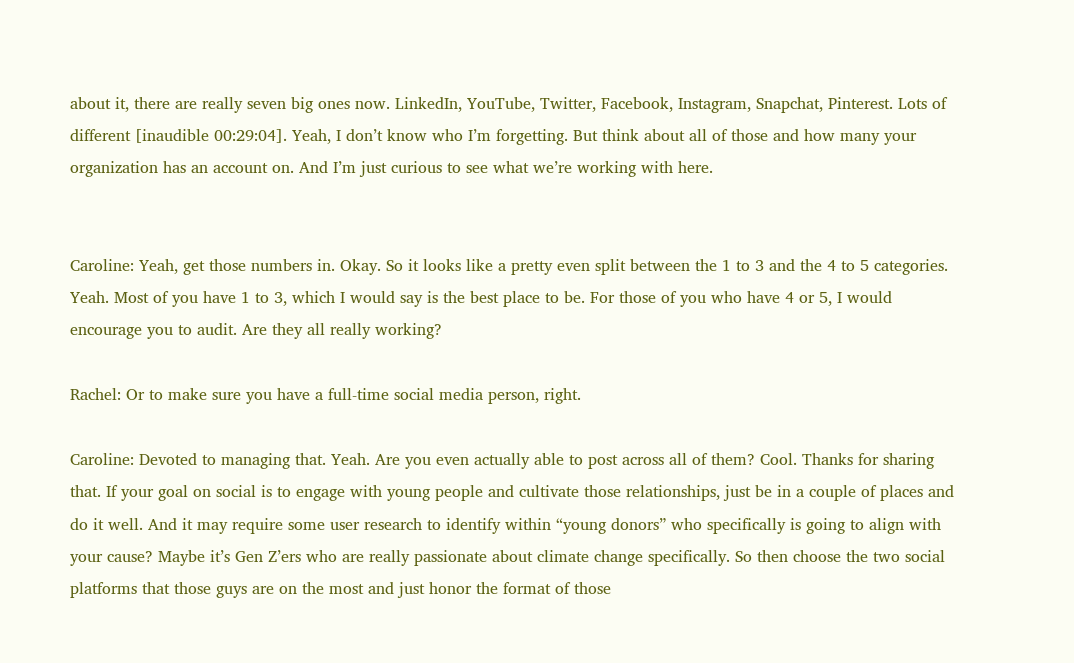about it, there are really seven big ones now. LinkedIn, YouTube, Twitter, Facebook, Instagram, Snapchat, Pinterest. Lots of different [inaudible 00:29:04]. Yeah, I don’t know who I’m forgetting. But think about all of those and how many your organization has an account on. And I’m just curious to see what we’re working with here.


Caroline: Yeah, get those numbers in. Okay. So it looks like a pretty even split between the 1 to 3 and the 4 to 5 categories. Yeah. Most of you have 1 to 3, which I would say is the best place to be. For those of you who have 4 or 5, I would encourage you to audit. Are they all really working?

Rachel: Or to make sure you have a full-time social media person, right.

Caroline: Devoted to managing that. Yeah. Are you even actually able to post across all of them? Cool. Thanks for sharing that. If your goal on social is to engage with young people and cultivate those relationships, just be in a couple of places and do it well. And it may require some user research to identify within “young donors” who specifically is going to align with your cause? Maybe it’s Gen Z’ers who are really passionate about climate change specifically. So then choose the two social platforms that those guys are on the most and just honor the format of those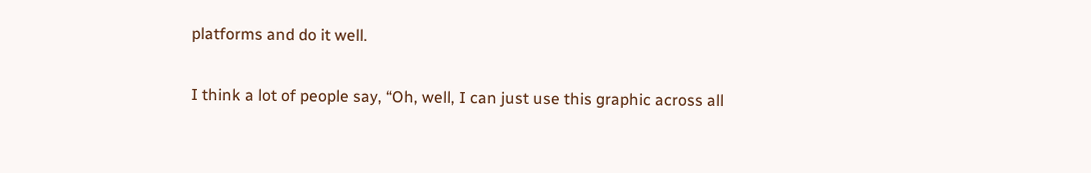platforms and do it well.

I think a lot of people say, “Oh, well, I can just use this graphic across all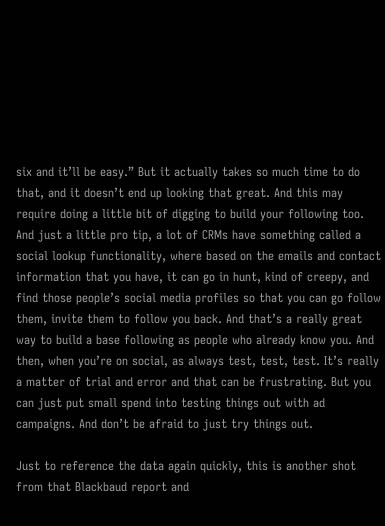six and it’ll be easy.” But it actually takes so much time to do that, and it doesn’t end up looking that great. And this may require doing a little bit of digging to build your following too. And just a little pro tip, a lot of CRMs have something called a social lookup functionality, where based on the emails and contact information that you have, it can go in hunt, kind of creepy, and find those people’s social media profiles so that you can go follow them, invite them to follow you back. And that’s a really great way to build a base following as people who already know you. And then, when you’re on social, as always test, test, test. It’s really a matter of trial and error and that can be frustrating. But you can just put small spend into testing things out with ad campaigns. And don’t be afraid to just try things out.

Just to reference the data again quickly, this is another shot from that Blackbaud report and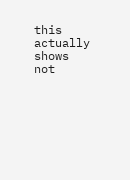this actually shows not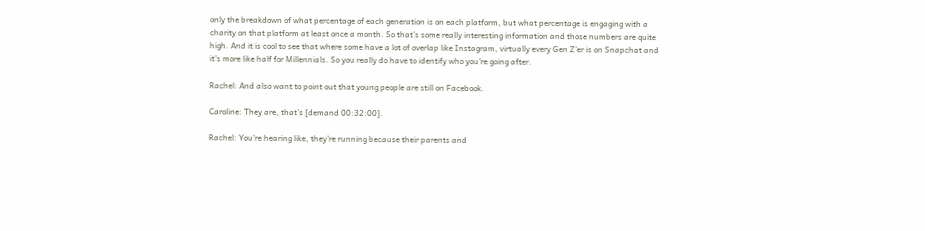only the breakdown of what percentage of each generation is on each platform, but what percentage is engaging with a charity on that platform at least once a month. So that’s some really interesting information and those numbers are quite high. And it is cool to see that where some have a lot of overlap like Instagram, virtually every Gen Z’er is on Snapchat and it’s more like half for Millennials. So you really do have to identify who you’re going after.

Rachel: And also want to point out that young people are still on Facebook.

Caroline: They are, that’s [demand 00:32:00].

Rachel: You’re hearing like, they’re running because their parents and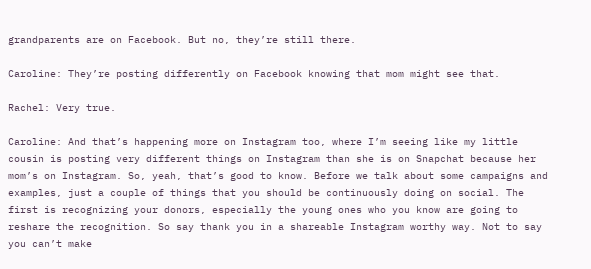grandparents are on Facebook. But no, they’re still there.

Caroline: They’re posting differently on Facebook knowing that mom might see that.

Rachel: Very true.

Caroline: And that’s happening more on Instagram too, where I’m seeing like my little cousin is posting very different things on Instagram than she is on Snapchat because her mom’s on Instagram. So, yeah, that’s good to know. Before we talk about some campaigns and examples, just a couple of things that you should be continuously doing on social. The first is recognizing your donors, especially the young ones who you know are going to reshare the recognition. So say thank you in a shareable Instagram worthy way. Not to say you can’t make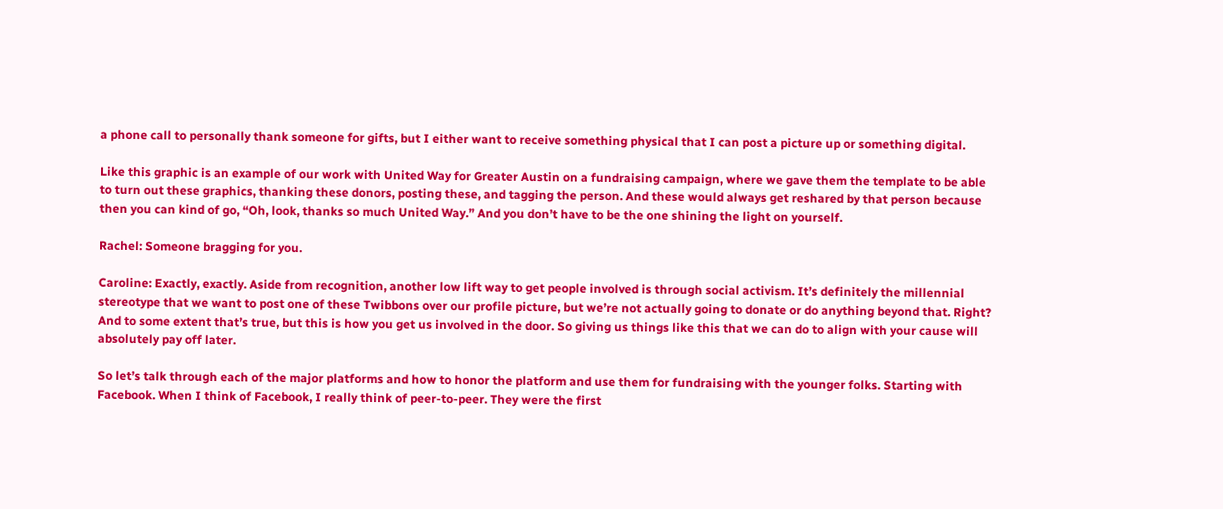a phone call to personally thank someone for gifts, but I either want to receive something physical that I can post a picture up or something digital.

Like this graphic is an example of our work with United Way for Greater Austin on a fundraising campaign, where we gave them the template to be able to turn out these graphics, thanking these donors, posting these, and tagging the person. And these would always get reshared by that person because then you can kind of go, “Oh, look, thanks so much United Way.” And you don’t have to be the one shining the light on yourself.

Rachel: Someone bragging for you.

Caroline: Exactly, exactly. Aside from recognition, another low lift way to get people involved is through social activism. It’s definitely the millennial stereotype that we want to post one of these Twibbons over our profile picture, but we’re not actually going to donate or do anything beyond that. Right? And to some extent that’s true, but this is how you get us involved in the door. So giving us things like this that we can do to align with your cause will absolutely pay off later.

So let’s talk through each of the major platforms and how to honor the platform and use them for fundraising with the younger folks. Starting with Facebook. When I think of Facebook, I really think of peer-to-peer. They were the first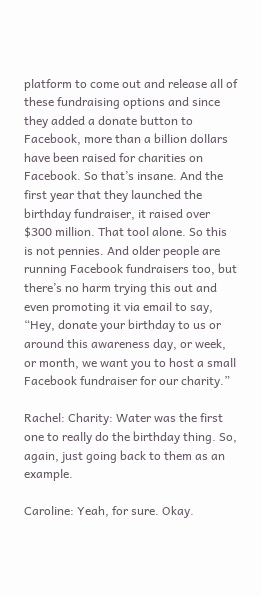platform to come out and release all of these fundraising options and since they added a donate button to Facebook, more than a billion dollars have been raised for charities on Facebook. So that’s insane. And the first year that they launched the birthday fundraiser, it raised over $300 million. That tool alone. So this is not pennies. And older people are running Facebook fundraisers too, but there’s no harm trying this out and even promoting it via email to say, “Hey, donate your birthday to us or around this awareness day, or week, or month, we want you to host a small Facebook fundraiser for our charity.”

Rachel: Charity: Water was the first one to really do the birthday thing. So, again, just going back to them as an example.

Caroline: Yeah, for sure. Okay.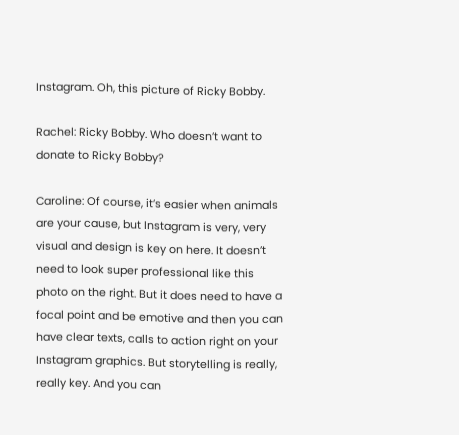Instagram. Oh, this picture of Ricky Bobby.

Rachel: Ricky Bobby. Who doesn’t want to donate to Ricky Bobby?

Caroline: Of course, it’s easier when animals are your cause, but Instagram is very, very visual and design is key on here. It doesn’t need to look super professional like this photo on the right. But it does need to have a focal point and be emotive and then you can have clear texts, calls to action right on your Instagram graphics. But storytelling is really, really key. And you can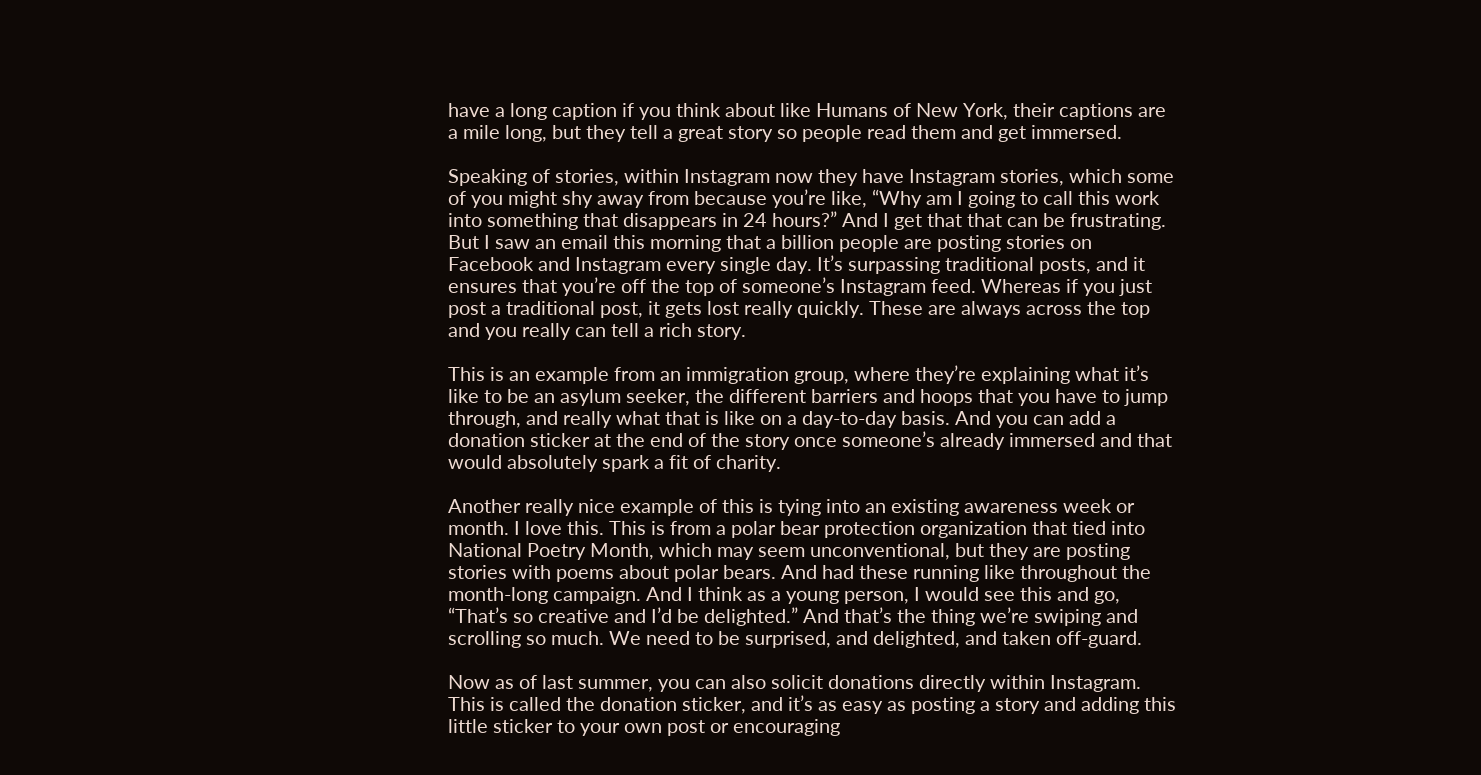have a long caption if you think about like Humans of New York, their captions are a mile long, but they tell a great story so people read them and get immersed.

Speaking of stories, within Instagram now they have Instagram stories, which some of you might shy away from because you’re like, “Why am I going to call this work into something that disappears in 24 hours?” And I get that that can be frustrating. But I saw an email this morning that a billion people are posting stories on Facebook and Instagram every single day. It’s surpassing traditional posts, and it ensures that you’re off the top of someone’s Instagram feed. Whereas if you just post a traditional post, it gets lost really quickly. These are always across the top and you really can tell a rich story.

This is an example from an immigration group, where they’re explaining what it’s like to be an asylum seeker, the different barriers and hoops that you have to jump through, and really what that is like on a day-to-day basis. And you can add a donation sticker at the end of the story once someone’s already immersed and that would absolutely spark a fit of charity.

Another really nice example of this is tying into an existing awareness week or month. I love this. This is from a polar bear protection organization that tied into National Poetry Month, which may seem unconventional, but they are posting stories with poems about polar bears. And had these running like throughout the month-long campaign. And I think as a young person, I would see this and go, “That’s so creative and I’d be delighted.” And that’s the thing we’re swiping and scrolling so much. We need to be surprised, and delighted, and taken off-guard.

Now as of last summer, you can also solicit donations directly within Instagram. This is called the donation sticker, and it’s as easy as posting a story and adding this little sticker to your own post or encouraging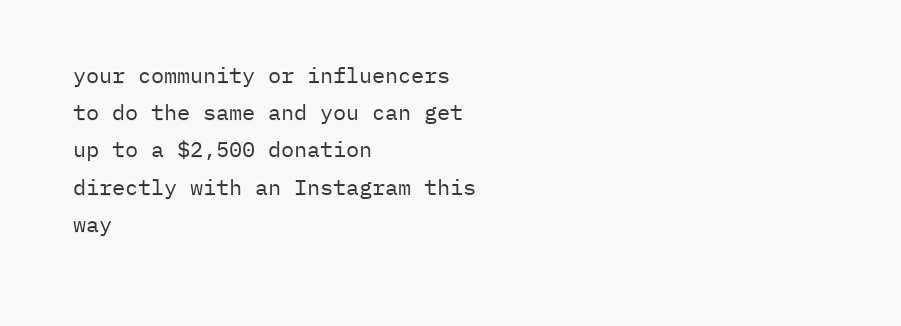your community or influencers to do the same and you can get up to a $2,500 donation directly with an Instagram this way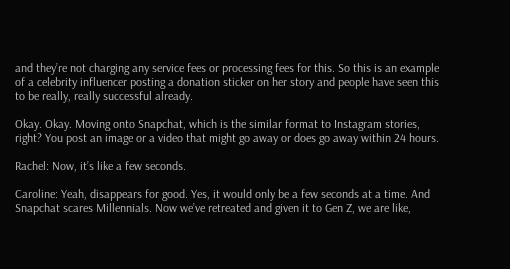and they’re not charging any service fees or processing fees for this. So this is an example of a celebrity influencer posting a donation sticker on her story and people have seen this to be really, really successful already.

Okay. Okay. Moving onto Snapchat, which is the similar format to Instagram stories, right? You post an image or a video that might go away or does go away within 24 hours.

Rachel: Now, it’s like a few seconds.

Caroline: Yeah, disappears for good. Yes, it would only be a few seconds at a time. And Snapchat scares Millennials. Now we’ve retreated and given it to Gen Z, we are like,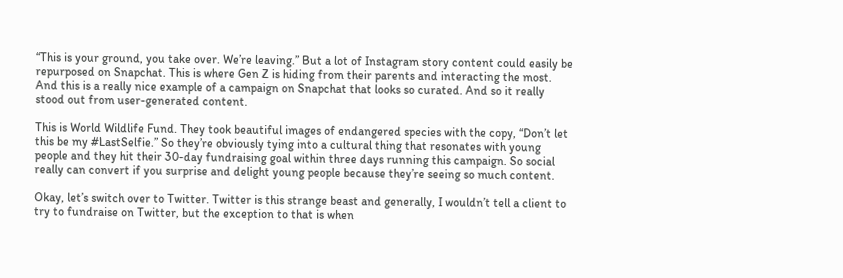“This is your ground, you take over. We’re leaving.” But a lot of Instagram story content could easily be repurposed on Snapchat. This is where Gen Z is hiding from their parents and interacting the most. And this is a really nice example of a campaign on Snapchat that looks so curated. And so it really stood out from user-generated content.

This is World Wildlife Fund. They took beautiful images of endangered species with the copy, “Don’t let this be my #LastSelfie.” So they’re obviously tying into a cultural thing that resonates with young people and they hit their 30-day fundraising goal within three days running this campaign. So social really can convert if you surprise and delight young people because they’re seeing so much content.

Okay, let’s switch over to Twitter. Twitter is this strange beast and generally, I wouldn’t tell a client to try to fundraise on Twitter, but the exception to that is when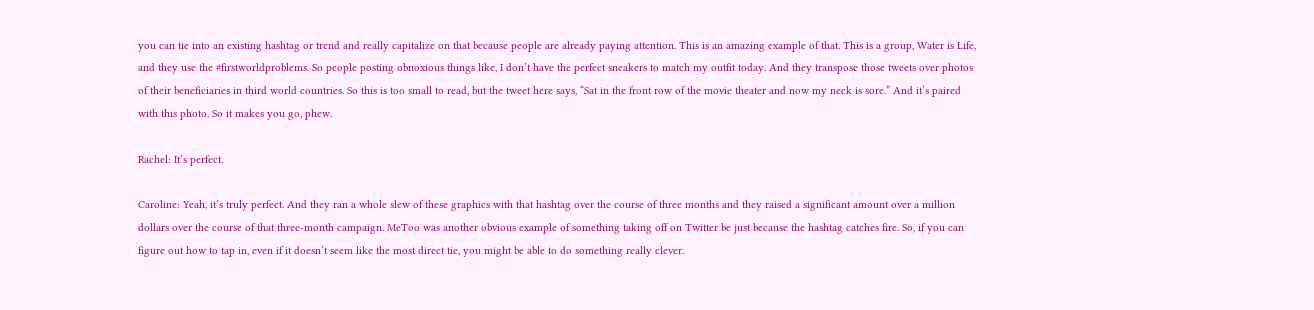you can tie into an existing hashtag or trend and really capitalize on that because people are already paying attention. This is an amazing example of that. This is a group, Water is Life, and they use the #firstworldproblems. So people posting obnoxious things like, I don’t have the perfect sneakers to match my outfit today. And they transpose those tweets over photos of their beneficiaries in third world countries. So this is too small to read, but the tweet here says, “Sat in the front row of the movie theater and now my neck is sore.” And it’s paired with this photo. So it makes you go, phew.

Rachel: It’s perfect.

Caroline: Yeah, it’s truly perfect. And they ran a whole slew of these graphics with that hashtag over the course of three months and they raised a significant amount over a million dollars over the course of that three-month campaign. MeToo was another obvious example of something taking off on Twitter be just because the hashtag catches fire. So, if you can figure out how to tap in, even if it doesn’t seem like the most direct tie, you might be able to do something really clever.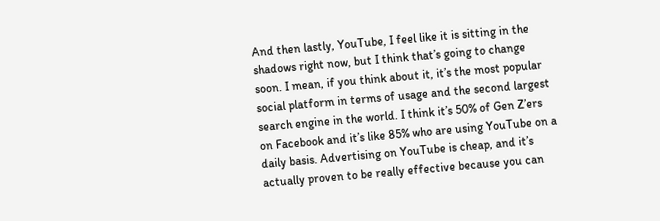And then lastly, YouTube, I feel like it is sitting in the shadows right now, but I think that’s going to change soon. I mean, if you think about it, it’s the most popular social platform in terms of usage and the second largest search engine in the world. I think it’s 50% of Gen Z’ers on Facebook and it’s like 85% who are using YouTube on a daily basis. Advertising on YouTube is cheap, and it’s actually proven to be really effective because you can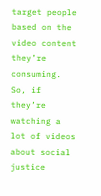target people based on the video content they’re consuming. So, if they’re watching a lot of videos about social justice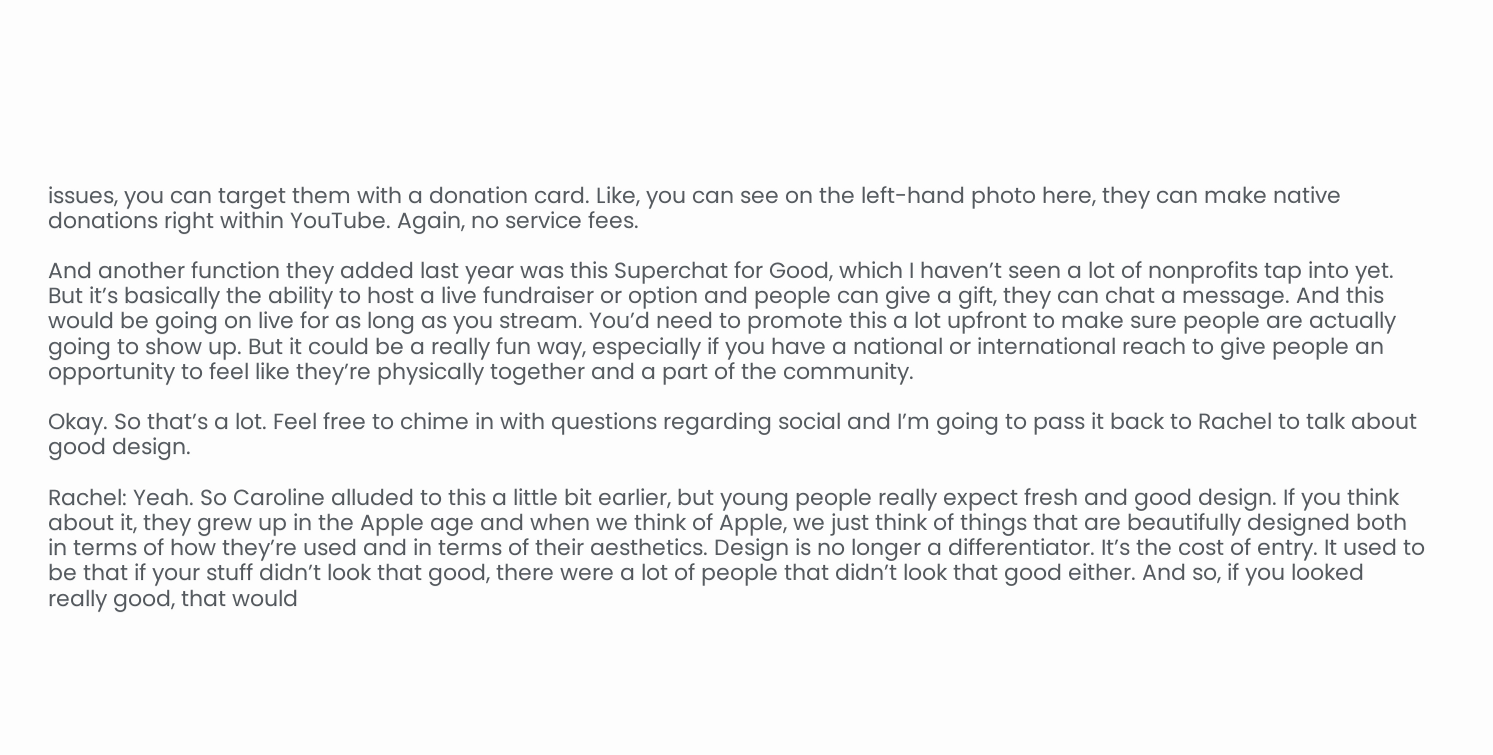issues, you can target them with a donation card. Like, you can see on the left-hand photo here, they can make native donations right within YouTube. Again, no service fees.

And another function they added last year was this Superchat for Good, which I haven’t seen a lot of nonprofits tap into yet. But it’s basically the ability to host a live fundraiser or option and people can give a gift, they can chat a message. And this would be going on live for as long as you stream. You’d need to promote this a lot upfront to make sure people are actually going to show up. But it could be a really fun way, especially if you have a national or international reach to give people an opportunity to feel like they’re physically together and a part of the community.

Okay. So that’s a lot. Feel free to chime in with questions regarding social and I’m going to pass it back to Rachel to talk about good design.

Rachel: Yeah. So Caroline alluded to this a little bit earlier, but young people really expect fresh and good design. If you think about it, they grew up in the Apple age and when we think of Apple, we just think of things that are beautifully designed both in terms of how they’re used and in terms of their aesthetics. Design is no longer a differentiator. It’s the cost of entry. It used to be that if your stuff didn’t look that good, there were a lot of people that didn’t look that good either. And so, if you looked really good, that would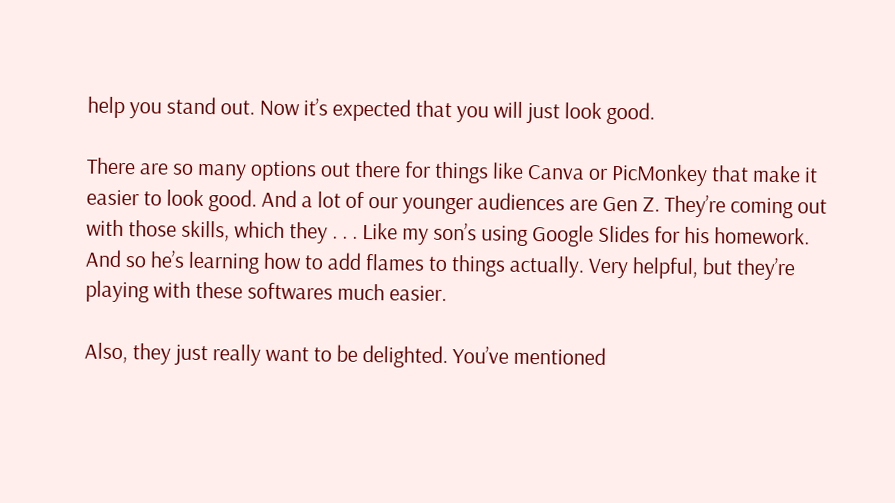help you stand out. Now it’s expected that you will just look good.

There are so many options out there for things like Canva or PicMonkey that make it easier to look good. And a lot of our younger audiences are Gen Z. They’re coming out with those skills, which they . . . Like my son’s using Google Slides for his homework. And so he’s learning how to add flames to things actually. Very helpful, but they’re playing with these softwares much easier.

Also, they just really want to be delighted. You’ve mentioned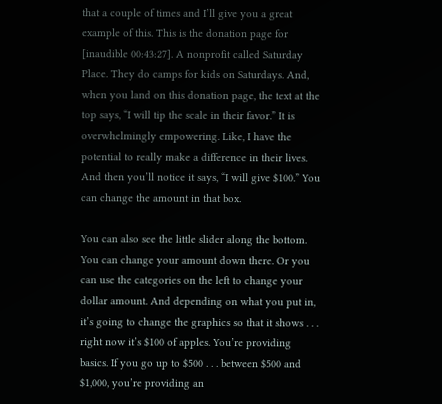that a couple of times and I’ll give you a great example of this. This is the donation page for [inaudible 00:43:27]. A nonprofit called Saturday Place. They do camps for kids on Saturdays. And, when you land on this donation page, the text at the top says, “I will tip the scale in their favor.” It is overwhelmingly empowering. Like, I have the potential to really make a difference in their lives. And then you’ll notice it says, “I will give $100.” You can change the amount in that box.

You can also see the little slider along the bottom. You can change your amount down there. Or you can use the categories on the left to change your dollar amount. And depending on what you put in, it’s going to change the graphics so that it shows . . . right now it’s $100 of apples. You’re providing basics. If you go up to $500 . . . between $500 and $1,000, you’re providing an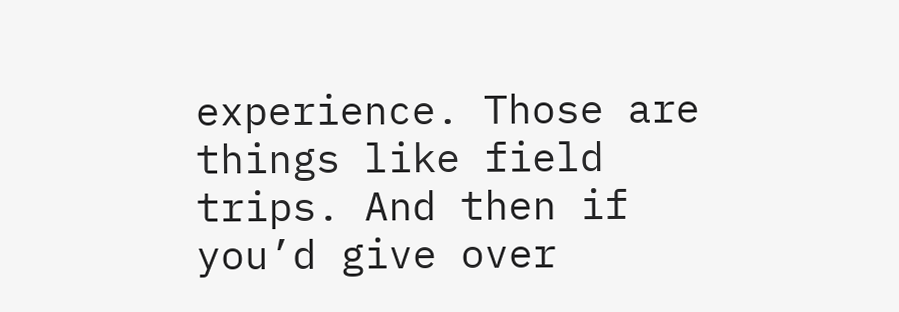experience. Those are things like field trips. And then if you’d give over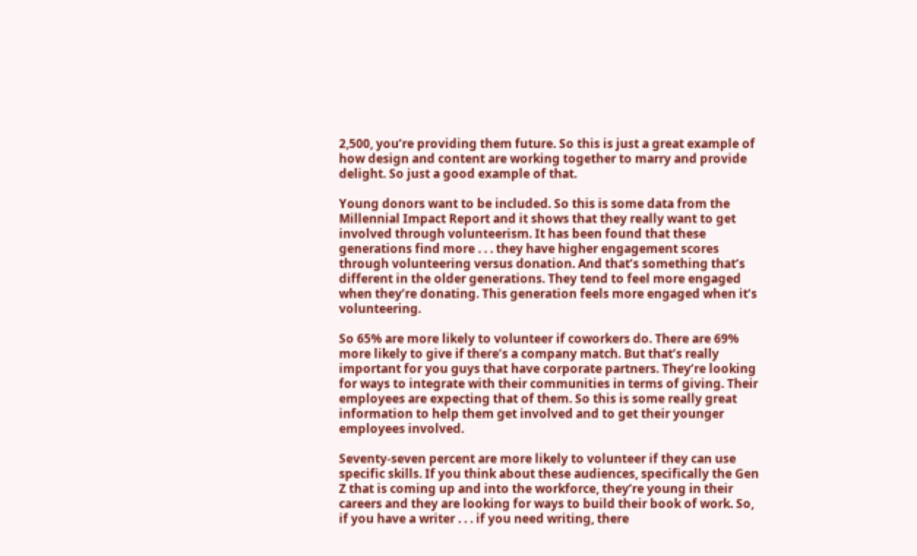2,500, you’re providing them future. So this is just a great example of how design and content are working together to marry and provide delight. So just a good example of that.

Young donors want to be included. So this is some data from the Millennial Impact Report and it shows that they really want to get involved through volunteerism. It has been found that these generations find more . . . they have higher engagement scores through volunteering versus donation. And that’s something that’s different in the older generations. They tend to feel more engaged when they’re donating. This generation feels more engaged when it’s volunteering.

So 65% are more likely to volunteer if coworkers do. There are 69% more likely to give if there’s a company match. But that’s really important for you guys that have corporate partners. They’re looking for ways to integrate with their communities in terms of giving. Their employees are expecting that of them. So this is some really great information to help them get involved and to get their younger employees involved.

Seventy-seven percent are more likely to volunteer if they can use specific skills. If you think about these audiences, specifically the Gen Z that is coming up and into the workforce, they’re young in their careers and they are looking for ways to build their book of work. So, if you have a writer . . . if you need writing, there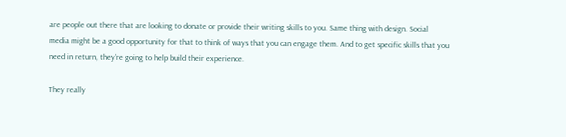are people out there that are looking to donate or provide their writing skills to you. Same thing with design. Social media might be a good opportunity for that to think of ways that you can engage them. And to get specific skills that you need in return, they’re going to help build their experience.

They really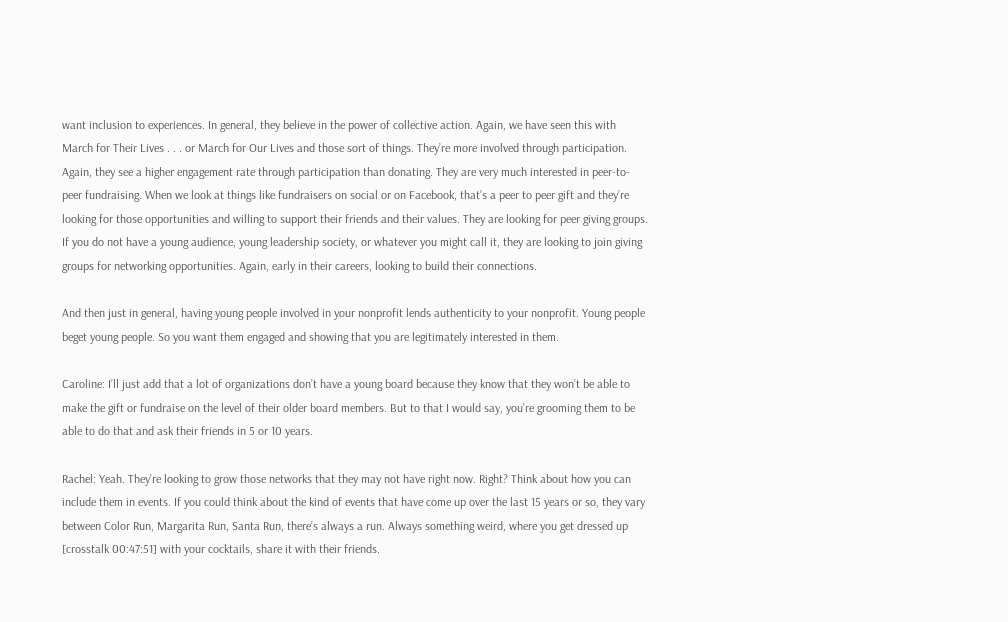want inclusion to experiences. In general, they believe in the power of collective action. Again, we have seen this with March for Their Lives . . . or March for Our Lives and those sort of things. They’re more involved through participation. Again, they see a higher engagement rate through participation than donating. They are very much interested in peer-to-peer fundraising. When we look at things like fundraisers on social or on Facebook, that’s a peer to peer gift and they’re looking for those opportunities and willing to support their friends and their values. They are looking for peer giving groups. If you do not have a young audience, young leadership society, or whatever you might call it, they are looking to join giving groups for networking opportunities. Again, early in their careers, looking to build their connections.

And then just in general, having young people involved in your nonprofit lends authenticity to your nonprofit. Young people beget young people. So you want them engaged and showing that you are legitimately interested in them.

Caroline: I’ll just add that a lot of organizations don’t have a young board because they know that they won’t be able to make the gift or fundraise on the level of their older board members. But to that I would say, you’re grooming them to be able to do that and ask their friends in 5 or 10 years.

Rachel: Yeah. They’re looking to grow those networks that they may not have right now. Right? Think about how you can include them in events. If you could think about the kind of events that have come up over the last 15 years or so, they vary between Color Run, Margarita Run, Santa Run, there’s always a run. Always something weird, where you get dressed up [crosstalk 00:47:51] with your cocktails, share it with their friends.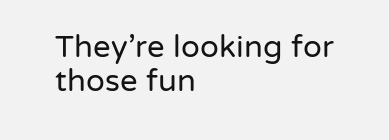They’re looking for those fun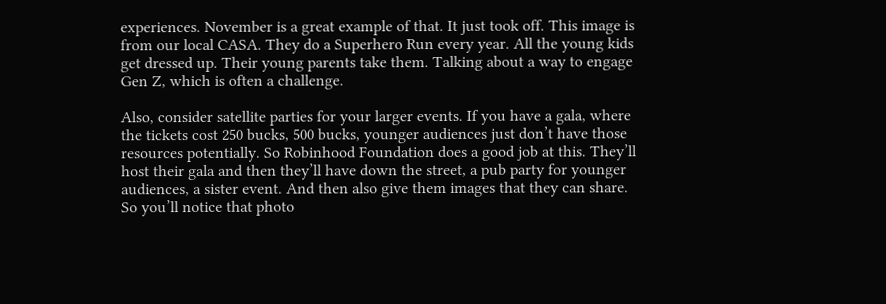experiences. November is a great example of that. It just took off. This image is from our local CASA. They do a Superhero Run every year. All the young kids get dressed up. Their young parents take them. Talking about a way to engage Gen Z, which is often a challenge.

Also, consider satellite parties for your larger events. If you have a gala, where the tickets cost 250 bucks, 500 bucks, younger audiences just don’t have those resources potentially. So Robinhood Foundation does a good job at this. They’ll host their gala and then they’ll have down the street, a pub party for younger audiences, a sister event. And then also give them images that they can share. So you’ll notice that photo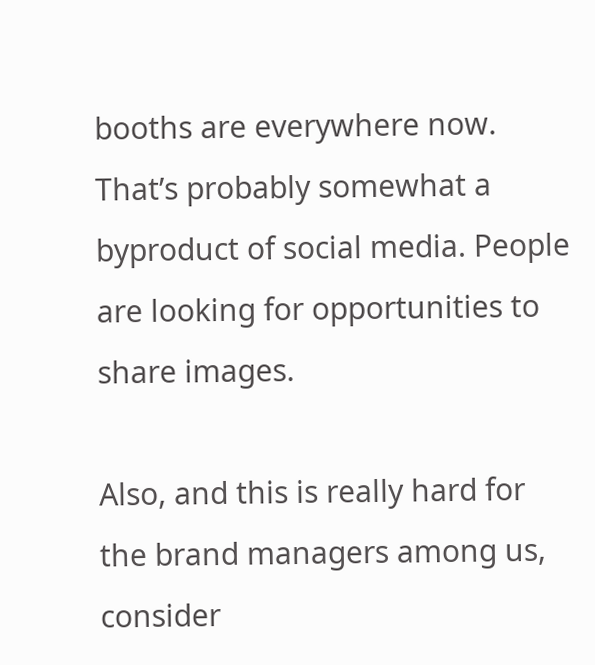booths are everywhere now. That’s probably somewhat a byproduct of social media. People are looking for opportunities to share images.

Also, and this is really hard for the brand managers among us, consider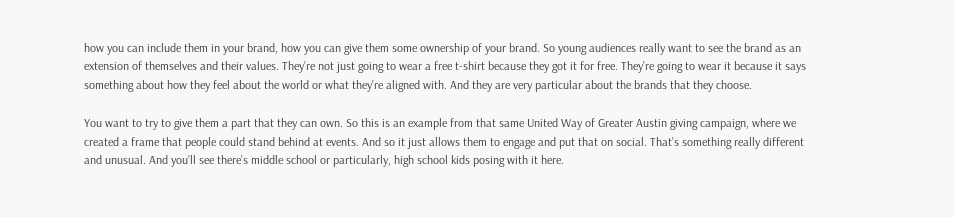how you can include them in your brand, how you can give them some ownership of your brand. So young audiences really want to see the brand as an extension of themselves and their values. They’re not just going to wear a free t-shirt because they got it for free. They’re going to wear it because it says something about how they feel about the world or what they’re aligned with. And they are very particular about the brands that they choose.

You want to try to give them a part that they can own. So this is an example from that same United Way of Greater Austin giving campaign, where we created a frame that people could stand behind at events. And so it just allows them to engage and put that on social. That’s something really different and unusual. And you’ll see there’s middle school or particularly, high school kids posing with it here.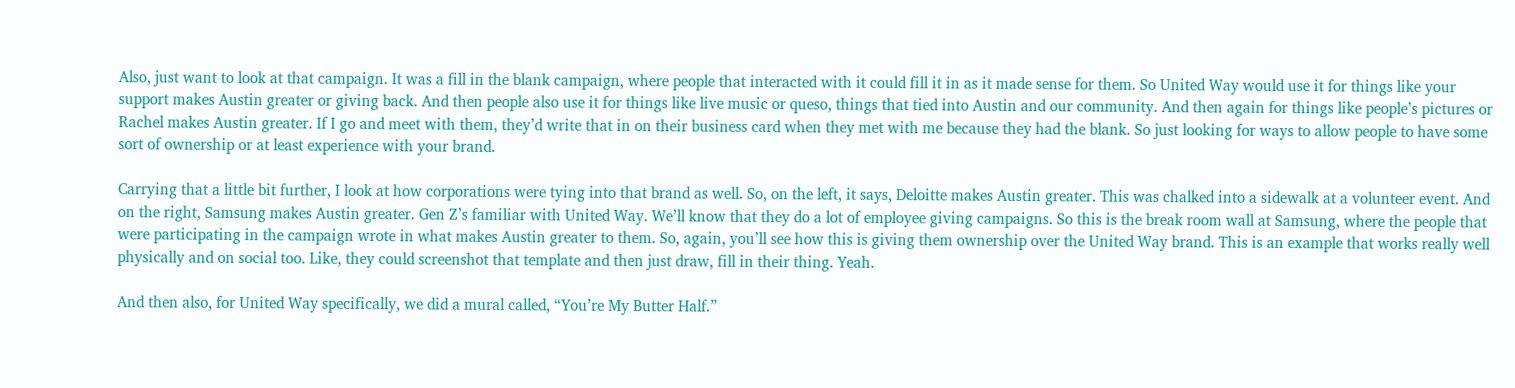Also, just want to look at that campaign. It was a fill in the blank campaign, where people that interacted with it could fill it in as it made sense for them. So United Way would use it for things like your support makes Austin greater or giving back. And then people also use it for things like live music or queso, things that tied into Austin and our community. And then again for things like people’s pictures or Rachel makes Austin greater. If I go and meet with them, they’d write that in on their business card when they met with me because they had the blank. So just looking for ways to allow people to have some sort of ownership or at least experience with your brand.

Carrying that a little bit further, I look at how corporations were tying into that brand as well. So, on the left, it says, Deloitte makes Austin greater. This was chalked into a sidewalk at a volunteer event. And on the right, Samsung makes Austin greater. Gen Z’s familiar with United Way. We’ll know that they do a lot of employee giving campaigns. So this is the break room wall at Samsung, where the people that were participating in the campaign wrote in what makes Austin greater to them. So, again, you’ll see how this is giving them ownership over the United Way brand. This is an example that works really well physically and on social too. Like, they could screenshot that template and then just draw, fill in their thing. Yeah.

And then also, for United Way specifically, we did a mural called, “You’re My Butter Half.”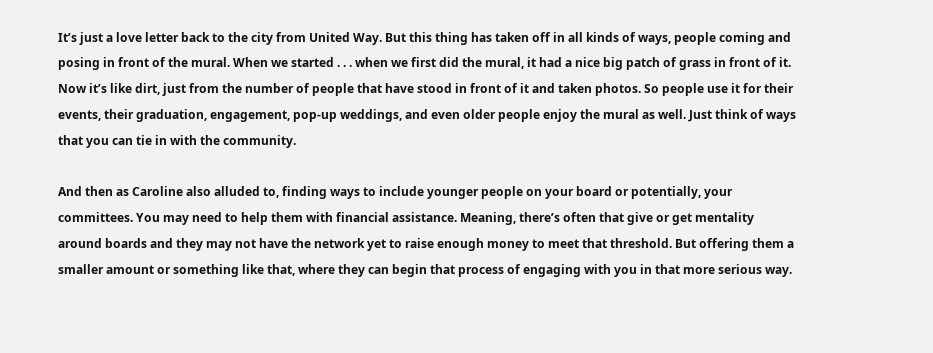It’s just a love letter back to the city from United Way. But this thing has taken off in all kinds of ways, people coming and posing in front of the mural. When we started . . . when we first did the mural, it had a nice big patch of grass in front of it. Now it’s like dirt, just from the number of people that have stood in front of it and taken photos. So people use it for their events, their graduation, engagement, pop-up weddings, and even older people enjoy the mural as well. Just think of ways that you can tie in with the community.

And then as Caroline also alluded to, finding ways to include younger people on your board or potentially, your committees. You may need to help them with financial assistance. Meaning, there’s often that give or get mentality around boards and they may not have the network yet to raise enough money to meet that threshold. But offering them a smaller amount or something like that, where they can begin that process of engaging with you in that more serious way.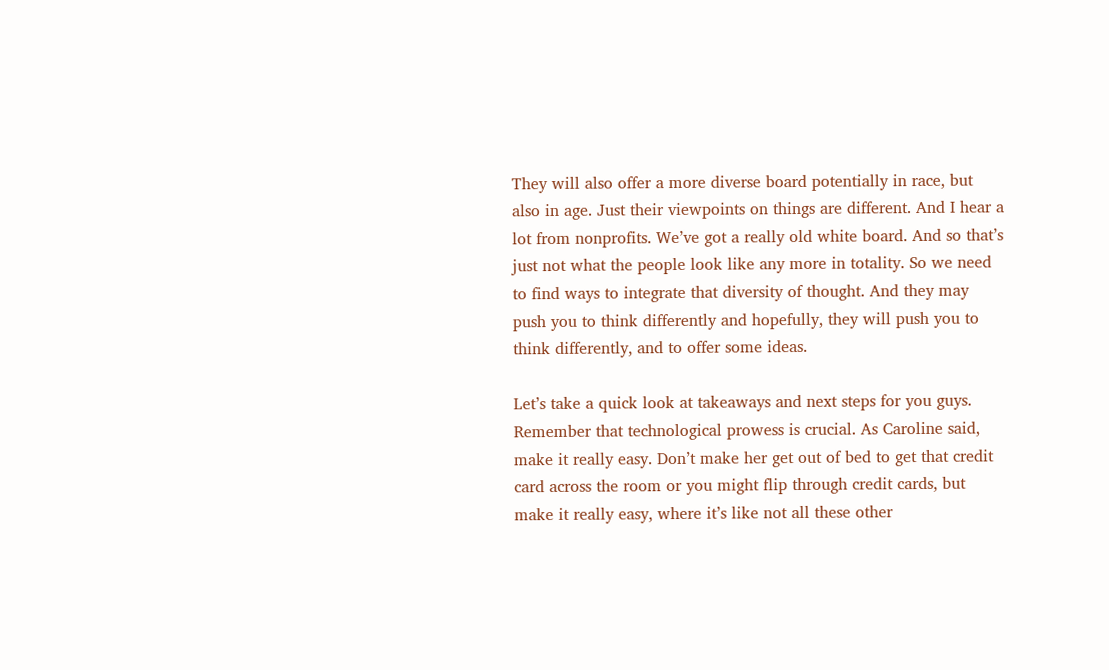They will also offer a more diverse board potentially in race, but also in age. Just their viewpoints on things are different. And I hear a lot from nonprofits. We’ve got a really old white board. And so that’s just not what the people look like any more in totality. So we need to find ways to integrate that diversity of thought. And they may push you to think differently and hopefully, they will push you to think differently, and to offer some ideas.

Let’s take a quick look at takeaways and next steps for you guys. Remember that technological prowess is crucial. As Caroline said, make it really easy. Don’t make her get out of bed to get that credit card across the room or you might flip through credit cards, but make it really easy, where it’s like not all these other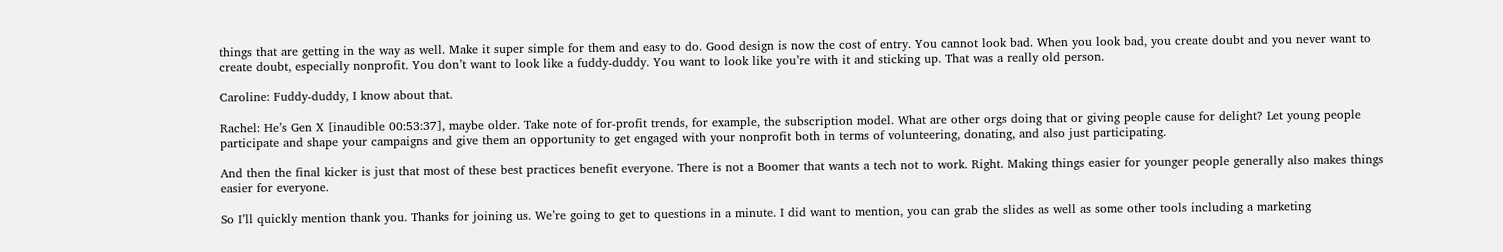things that are getting in the way as well. Make it super simple for them and easy to do. Good design is now the cost of entry. You cannot look bad. When you look bad, you create doubt and you never want to create doubt, especially nonprofit. You don’t want to look like a fuddy-duddy. You want to look like you’re with it and sticking up. That was a really old person.

Caroline: Fuddy-duddy, I know about that.

Rachel: He’s Gen X [inaudible 00:53:37], maybe older. Take note of for-profit trends, for example, the subscription model. What are other orgs doing that or giving people cause for delight? Let young people participate and shape your campaigns and give them an opportunity to get engaged with your nonprofit both in terms of volunteering, donating, and also just participating.

And then the final kicker is just that most of these best practices benefit everyone. There is not a Boomer that wants a tech not to work. Right. Making things easier for younger people generally also makes things easier for everyone.

So I’ll quickly mention thank you. Thanks for joining us. We’re going to get to questions in a minute. I did want to mention, you can grab the slides as well as some other tools including a marketing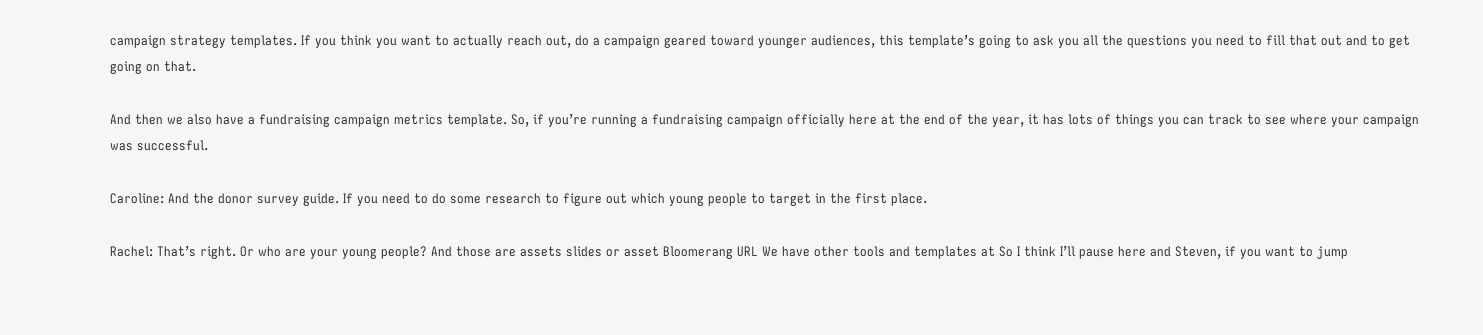campaign strategy templates. If you think you want to actually reach out, do a campaign geared toward younger audiences, this template’s going to ask you all the questions you need to fill that out and to get going on that.

And then we also have a fundraising campaign metrics template. So, if you’re running a fundraising campaign officially here at the end of the year, it has lots of things you can track to see where your campaign was successful.

Caroline: And the donor survey guide. If you need to do some research to figure out which young people to target in the first place.

Rachel: That’s right. Or who are your young people? And those are assets slides or asset Bloomerang URL We have other tools and templates at So I think I’ll pause here and Steven, if you want to jump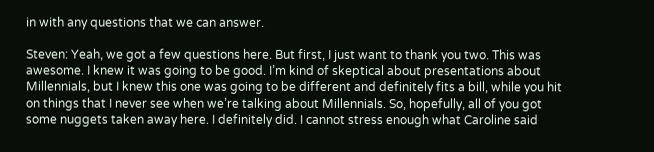in with any questions that we can answer.

Steven: Yeah, we got a few questions here. But first, I just want to thank you two. This was awesome. I knew it was going to be good. I’m kind of skeptical about presentations about Millennials, but I knew this one was going to be different and definitely fits a bill, while you hit on things that I never see when we’re talking about Millennials. So, hopefully, all of you got some nuggets taken away here. I definitely did. I cannot stress enough what Caroline said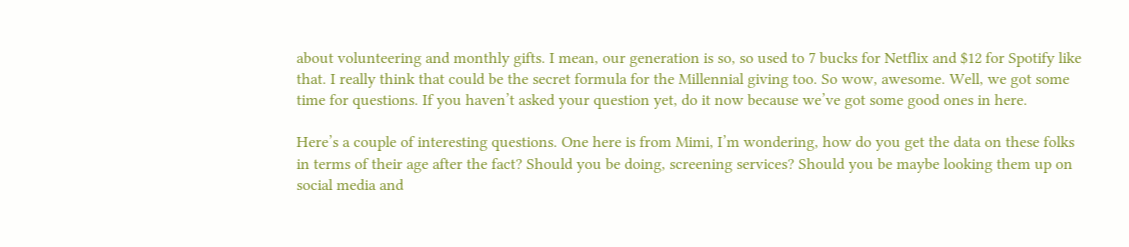about volunteering and monthly gifts. I mean, our generation is so, so used to 7 bucks for Netflix and $12 for Spotify like that. I really think that could be the secret formula for the Millennial giving too. So wow, awesome. Well, we got some time for questions. If you haven’t asked your question yet, do it now because we’ve got some good ones in here.

Here’s a couple of interesting questions. One here is from Mimi, I’m wondering, how do you get the data on these folks in terms of their age after the fact? Should you be doing, screening services? Should you be maybe looking them up on social media and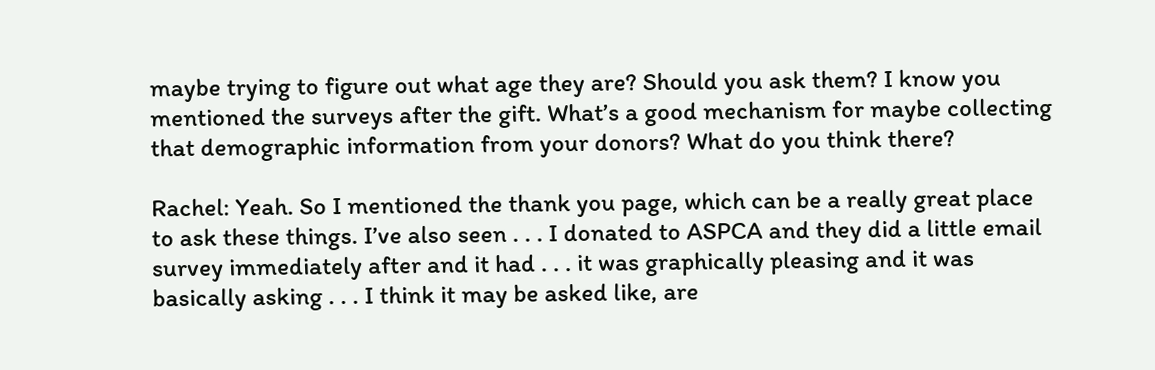maybe trying to figure out what age they are? Should you ask them? I know you mentioned the surveys after the gift. What’s a good mechanism for maybe collecting that demographic information from your donors? What do you think there?

Rachel: Yeah. So I mentioned the thank you page, which can be a really great place to ask these things. I’ve also seen . . . I donated to ASPCA and they did a little email survey immediately after and it had . . . it was graphically pleasing and it was basically asking . . . I think it may be asked like, are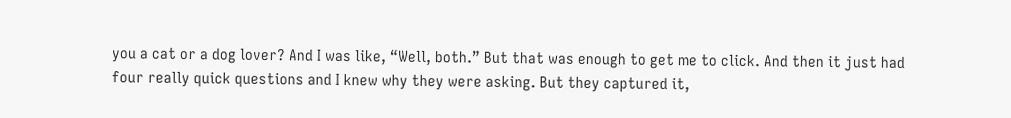you a cat or a dog lover? And I was like, “Well, both.” But that was enough to get me to click. And then it just had four really quick questions and I knew why they were asking. But they captured it,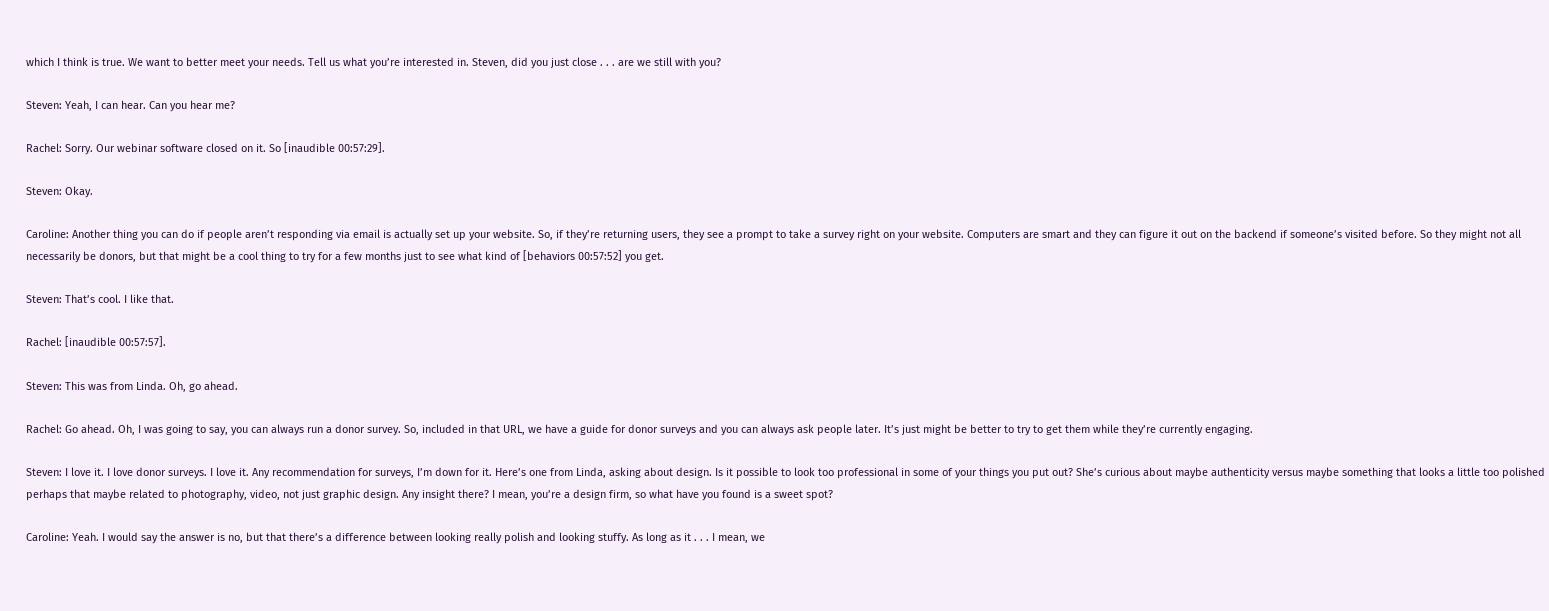which I think is true. We want to better meet your needs. Tell us what you’re interested in. Steven, did you just close . . . are we still with you?

Steven: Yeah, I can hear. Can you hear me?

Rachel: Sorry. Our webinar software closed on it. So [inaudible 00:57:29].

Steven: Okay.

Caroline: Another thing you can do if people aren’t responding via email is actually set up your website. So, if they’re returning users, they see a prompt to take a survey right on your website. Computers are smart and they can figure it out on the backend if someone’s visited before. So they might not all necessarily be donors, but that might be a cool thing to try for a few months just to see what kind of [behaviors 00:57:52] you get.

Steven: That’s cool. I like that.

Rachel: [inaudible 00:57:57].

Steven: This was from Linda. Oh, go ahead.

Rachel: Go ahead. Oh, I was going to say, you can always run a donor survey. So, included in that URL, we have a guide for donor surveys and you can always ask people later. It’s just might be better to try to get them while they’re currently engaging.

Steven: I love it. I love donor surveys. I love it. Any recommendation for surveys, I’m down for it. Here’s one from Linda, asking about design. Is it possible to look too professional in some of your things you put out? She’s curious about maybe authenticity versus maybe something that looks a little too polished perhaps that maybe related to photography, video, not just graphic design. Any insight there? I mean, you’re a design firm, so what have you found is a sweet spot?

Caroline: Yeah. I would say the answer is no, but that there’s a difference between looking really polish and looking stuffy. As long as it . . . I mean, we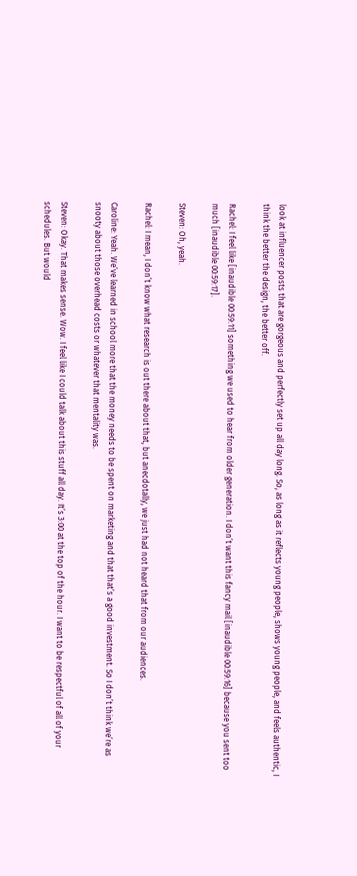look at influencer posts that are gorgeous and perfectly set up all day long. So, as long as it reflects young people, shows young people, and feels authentic, I think the better the design, the better off.

Rachel: I feel like [inaudible 00:59:11] something we used to hear from older generation. I don’t want this fancy mail [inaudible 00:59:16] because you sent too much [inaudible 00:59:17].

Steven: Oh, yeah.

Rachel: I mean, I don’t know what research is out there about that, but anecdotally, we just had not heard that from our audiences.

Caroline: Yeah. We’ve learned in school more that the money needs to be spent on marketing and that that’s a good investment. So I don’t think we’re as snooty about those overhead costs or whatever that mentality was.

Steven: Okay. That makes sense. Wow. I feel like I could talk about this stuff all day. It’s 3:00 at the top of the hour. I want to be respectful of all of your schedules. But would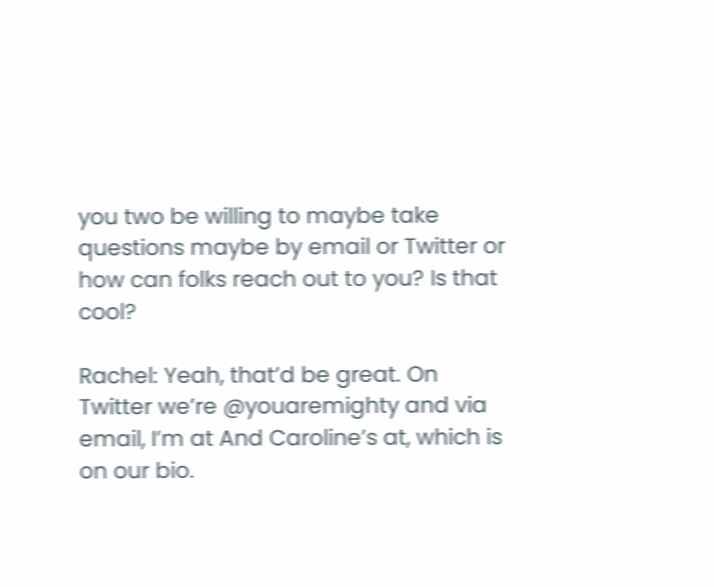you two be willing to maybe take questions maybe by email or Twitter or how can folks reach out to you? Is that cool?

Rachel: Yeah, that’d be great. On Twitter we’re @youaremighty and via email, I’m at And Caroline’s at, which is on our bio.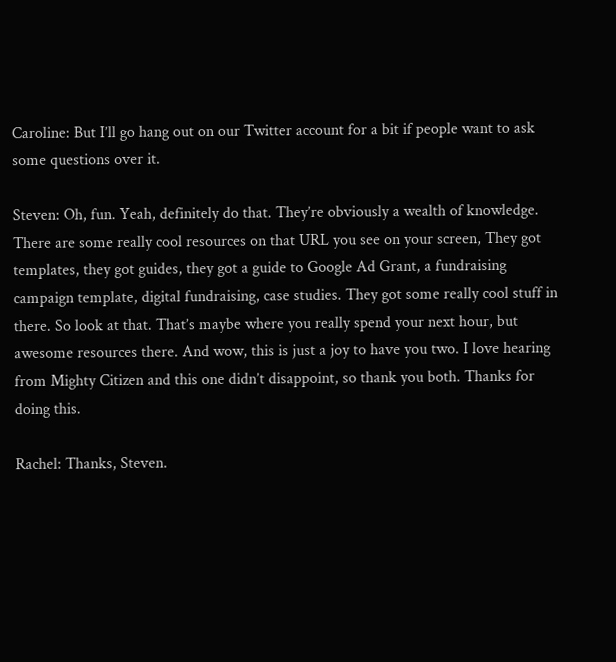Caroline: But I’ll go hang out on our Twitter account for a bit if people want to ask some questions over it.

Steven: Oh, fun. Yeah, definitely do that. They’re obviously a wealth of knowledge. There are some really cool resources on that URL you see on your screen, They got templates, they got guides, they got a guide to Google Ad Grant, a fundraising campaign template, digital fundraising, case studies. They got some really cool stuff in there. So look at that. That’s maybe where you really spend your next hour, but awesome resources there. And wow, this is just a joy to have you two. I love hearing from Mighty Citizen and this one didn’t disappoint, so thank you both. Thanks for doing this.

Rachel: Thanks, Steven.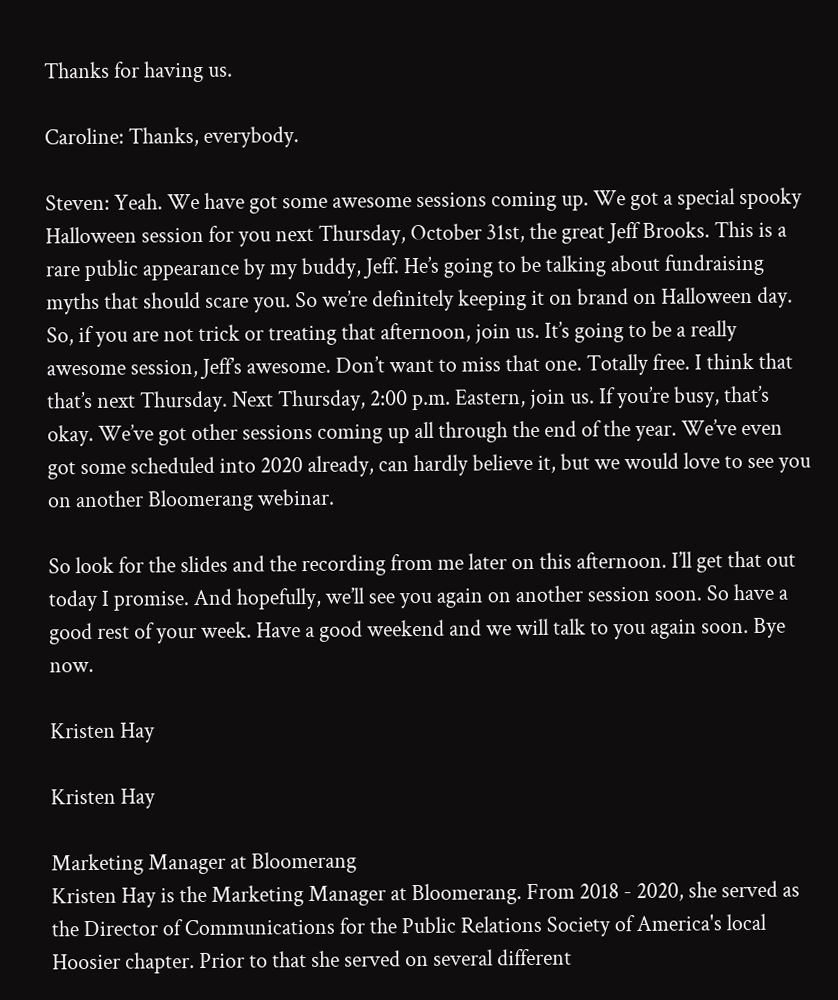Thanks for having us.

Caroline: Thanks, everybody.

Steven: Yeah. We have got some awesome sessions coming up. We got a special spooky Halloween session for you next Thursday, October 31st, the great Jeff Brooks. This is a rare public appearance by my buddy, Jeff. He’s going to be talking about fundraising myths that should scare you. So we’re definitely keeping it on brand on Halloween day. So, if you are not trick or treating that afternoon, join us. It’s going to be a really awesome session, Jeff’s awesome. Don’t want to miss that one. Totally free. I think that that’s next Thursday. Next Thursday, 2:00 p.m. Eastern, join us. If you’re busy, that’s okay. We’ve got other sessions coming up all through the end of the year. We’ve even got some scheduled into 2020 already, can hardly believe it, but we would love to see you on another Bloomerang webinar.

So look for the slides and the recording from me later on this afternoon. I’ll get that out today I promise. And hopefully, we’ll see you again on another session soon. So have a good rest of your week. Have a good weekend and we will talk to you again soon. Bye now.

Kristen Hay

Kristen Hay

Marketing Manager at Bloomerang
Kristen Hay is the Marketing Manager at Bloomerang. From 2018 - 2020, she served as the Director of Communications for the Public Relations Society of America's local Hoosier chapter. Prior to that she served on several different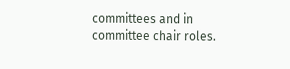committees and in committee chair roles.